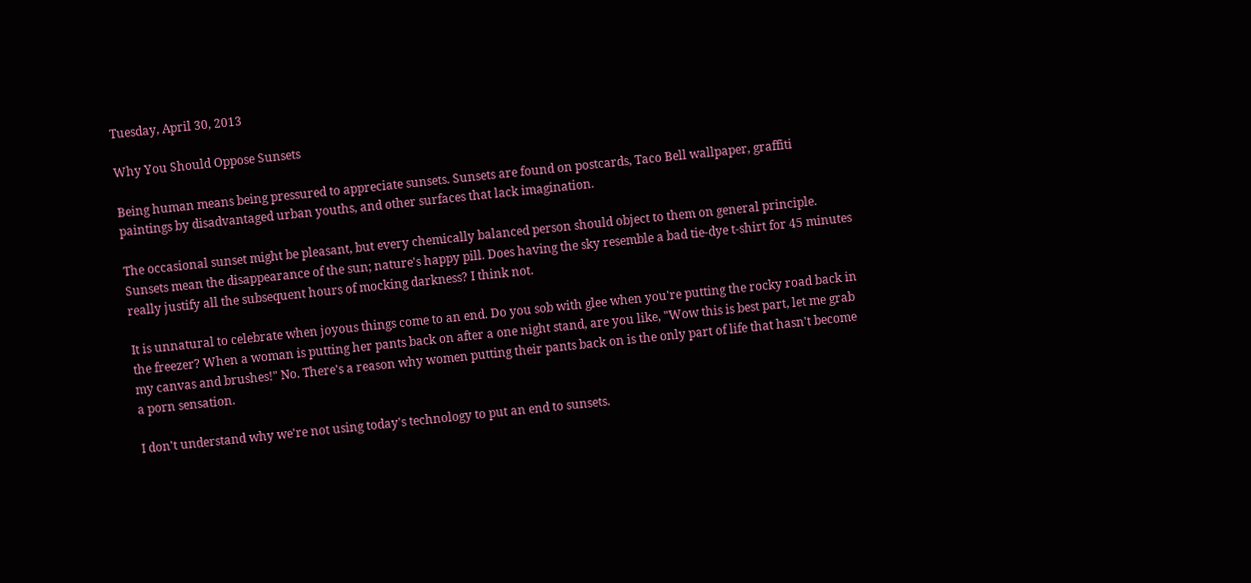Tuesday, April 30, 2013

Why You Should Oppose Sunsets

Being human means being pressured to appreciate sunsets. Sunsets are found on postcards, Taco Bell wallpaper, graffiti paintings by disadvantaged urban youths, and other surfaces that lack imagination.

The occasional sunset might be pleasant, but every chemically balanced person should object to them on general principle. Sunsets mean the disappearance of the sun; nature's happy pill. Does having the sky resemble a bad tie-dye t-shirt for 45 minutes really justify all the subsequent hours of mocking darkness? I think not.

It is unnatural to celebrate when joyous things come to an end. Do you sob with glee when you're putting the rocky road back in the freezer? When a woman is putting her pants back on after a one night stand, are you like, "Wow this is best part, let me grab my canvas and brushes!" No. There's a reason why women putting their pants back on is the only part of life that hasn't become a porn sensation.

I don't understand why we're not using today's technology to put an end to sunsets.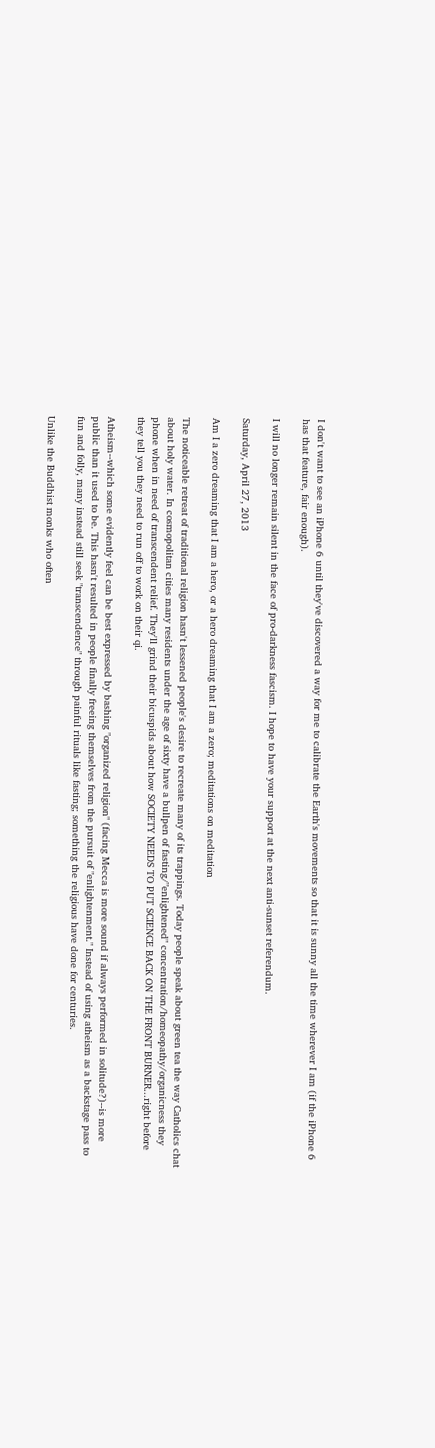I don't want to see an iPhone 6 until they've discovered a way for me to calibrate the Earth's movements so that it is sunny all the time wherever I am (if the iPhone 6 has that feature, fair enough).

I will no longer remain silent in the face of pro-darkness fascism. I hope to have your support at the next anti-sunset referendum.

Saturday, April 27, 2013

Am I a zero dreaming that I am a hero, or a hero dreaming that I am a zero; meditations on meditation

The noticeable retreat of traditional religion hasn't lessened people's desire to recreate many of its trappings. Today people speak about green tea the way Catholics chat about holy water. In cosmopolitan cities many residents under the age of sixty have a bullpen of fasting/"enlightened" concentration/homeopathy/organicness they phone when in need of transcendent relief. They'll grind their bicuspids about how SOCIETY NEEDS TO PUT SCIENCE BACK ON THE FRONT BURNER...right before they tell you they need to run off to work on their qi.

Atheism--which some evidently feel can be best expressed by bashing "organized religion" (facing Mecca is more sound if always performed in solitude?)--is more public than it used to be. This hasn't resulted in people finally freeing themselves from the pursuit of "enlightenment." Instead of using atheism as a backstage pass to fun and folly, many instead still seek "transcendence" through painful rituals like fasting; something the religious have done for centuries.

Unlike the Buddhist monks who often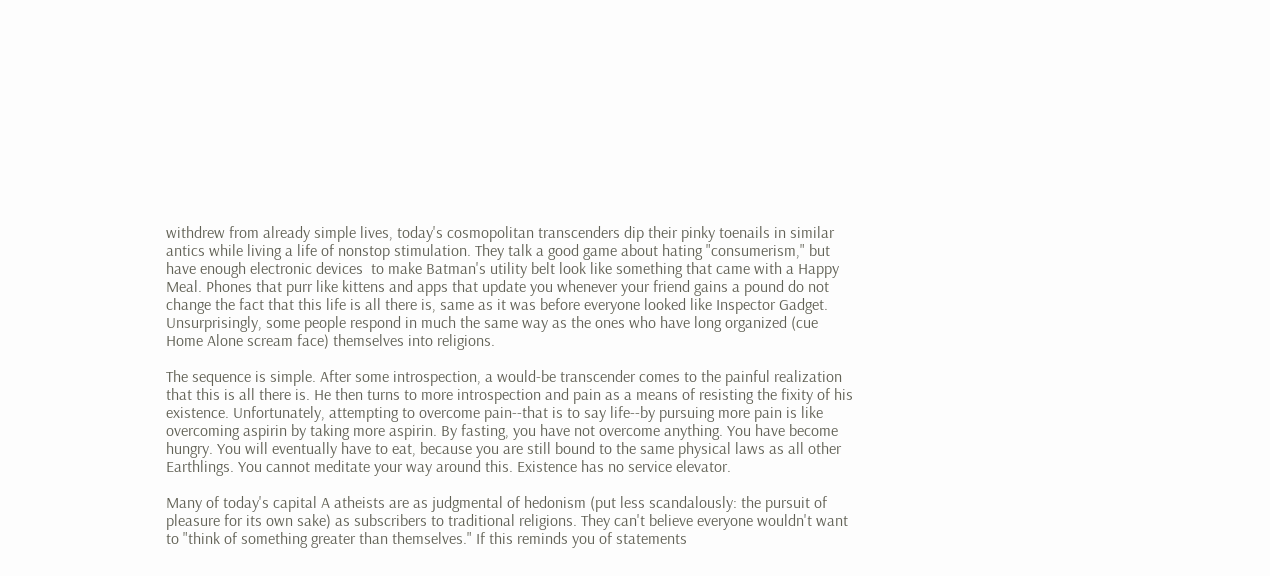withdrew from already simple lives, today's cosmopolitan transcenders dip their pinky toenails in similar antics while living a life of nonstop stimulation. They talk a good game about hating "consumerism," but have enough electronic devices  to make Batman's utility belt look like something that came with a Happy Meal. Phones that purr like kittens and apps that update you whenever your friend gains a pound do not change the fact that this life is all there is, same as it was before everyone looked like Inspector Gadget. Unsurprisingly, some people respond in much the same way as the ones who have long organized (cue Home Alone scream face) themselves into religions.

The sequence is simple. After some introspection, a would-be transcender comes to the painful realization that this is all there is. He then turns to more introspection and pain as a means of resisting the fixity of his existence. Unfortunately, attempting to overcome pain--that is to say life--by pursuing more pain is like overcoming aspirin by taking more aspirin. By fasting, you have not overcome anything. You have become hungry. You will eventually have to eat, because you are still bound to the same physical laws as all other Earthlings. You cannot meditate your way around this. Existence has no service elevator.

Many of today's capital A atheists are as judgmental of hedonism (put less scandalously: the pursuit of pleasure for its own sake) as subscribers to traditional religions. They can't believe everyone wouldn't want to "think of something greater than themselves." If this reminds you of statements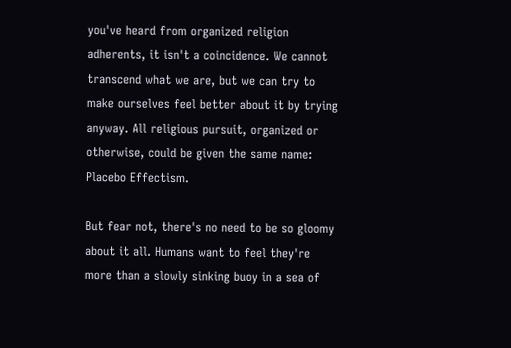you've heard from organized religion adherents, it isn't a coincidence. We cannot transcend what we are, but we can try to make ourselves feel better about it by trying anyway. All religious pursuit, organized or otherwise, could be given the same name: Placebo Effectism.

But fear not, there's no need to be so gloomy about it all. Humans want to feel they're more than a slowly sinking buoy in a sea of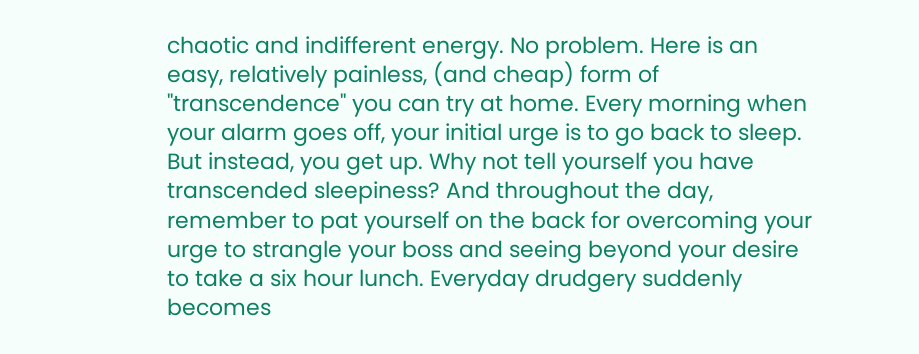chaotic and indifferent energy. No problem. Here is an easy, relatively painless, (and cheap) form of "transcendence" you can try at home. Every morning when your alarm goes off, your initial urge is to go back to sleep. But instead, you get up. Why not tell yourself you have transcended sleepiness? And throughout the day, remember to pat yourself on the back for overcoming your urge to strangle your boss and seeing beyond your desire to take a six hour lunch. Everyday drudgery suddenly becomes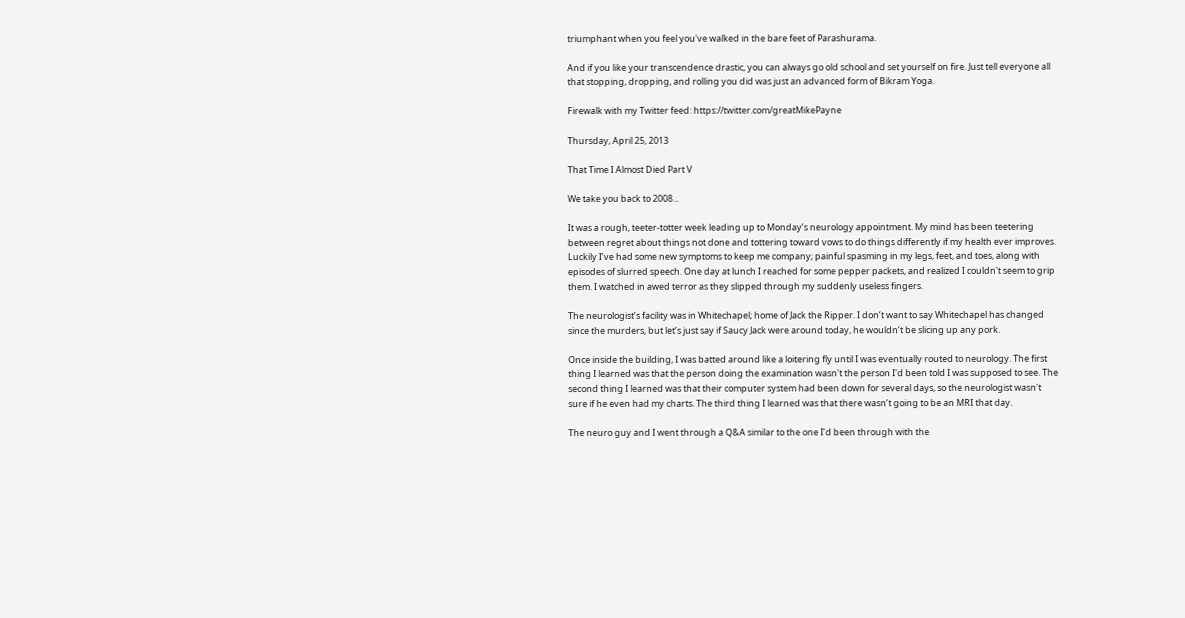triumphant when you feel you've walked in the bare feet of Parashurama.

And if you like your transcendence drastic, you can always go old school and set yourself on fire. Just tell everyone all that stopping, dropping, and rolling you did was just an advanced form of Bikram Yoga.

Firewalk with my Twitter feed: https://twitter.com/greatMikePayne

Thursday, April 25, 2013

That Time I Almost Died Part V

We take you back to 2008...

It was a rough, teeter-totter week leading up to Monday’s neurology appointment. My mind has been teetering between regret about things not done and tottering toward vows to do things differently if my health ever improves. Luckily I’ve had some new symptoms to keep me company; painful spasming in my legs, feet, and toes, along with episodes of slurred speech. One day at lunch I reached for some pepper packets, and realized I couldn't seem to grip them. I watched in awed terror as they slipped through my suddenly useless fingers.

The neurologist’s facility was in Whitechapel; home of Jack the Ripper. I don’t want to say Whitechapel has changed since the murders, but let’s just say if Saucy Jack were around today, he wouldn’t be slicing up any pork.

Once inside the building, I was batted around like a loitering fly until I was eventually routed to neurology. The first thing I learned was that the person doing the examination wasn't the person I'd been told I was supposed to see. The second thing I learned was that their computer system had been down for several days, so the neurologist wasn't sure if he even had my charts. The third thing I learned was that there wasn’t going to be an MRI that day.

The neuro guy and I went through a Q&A similar to the one I’d been through with the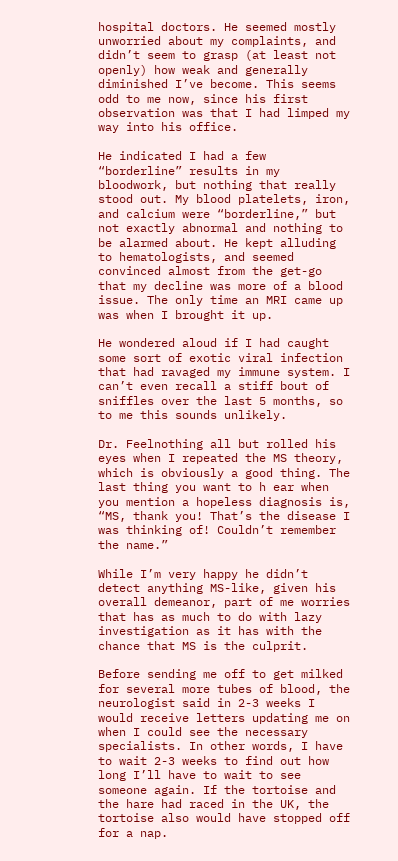hospital doctors. He seemed mostly unworried about my complaints, and didn’t seem to grasp (at least not openly) how weak and generally diminished I’ve become. This seems odd to me now, since his first observation was that I had limped my way into his office.

He indicated I had a few “borderline” results in my bloodwork, but nothing that really stood out. My blood platelets, iron, and calcium were “borderline,” but not exactly abnormal and nothing to be alarmed about. He kept alluding to hematologists, and seemed convinced almost from the get-go that my decline was more of a blood issue. The only time an MRI came up was when I brought it up.

He wondered aloud if I had caught some sort of exotic viral infection that had ravaged my immune system. I can’t even recall a stiff bout of sniffles over the last 5 months, so to me this sounds unlikely.

Dr. Feelnothing all but rolled his eyes when I repeated the MS theory, which is obviously a good thing. The last thing you want to h ear when you mention a hopeless diagnosis is, “MS, thank you! That’s the disease I was thinking of! Couldn’t remember the name.”

While I’m very happy he didn’t detect anything MS-like, given his overall demeanor, part of me worries that has as much to do with lazy investigation as it has with the chance that MS is the culprit.

Before sending me off to get milked for several more tubes of blood, the neurologist said in 2-3 weeks I would receive letters updating me on when I could see the necessary specialists. In other words, I have to wait 2-3 weeks to find out how long I’ll have to wait to see someone again. If the tortoise and the hare had raced in the UK, the tortoise also would have stopped off for a nap.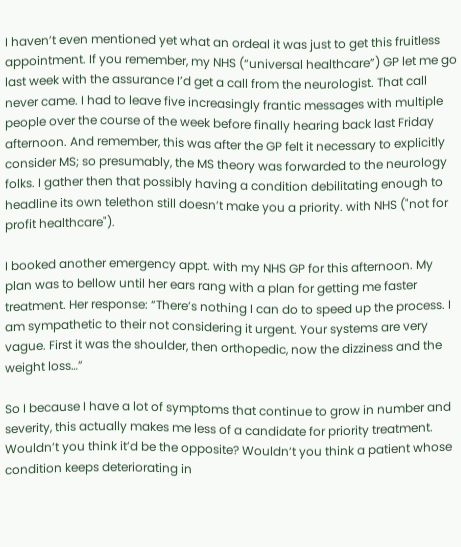I haven’t even mentioned yet what an ordeal it was just to get this fruitless appointment. If you remember, my NHS (“universal healthcare”) GP let me go last week with the assurance I’d get a call from the neurologist. That call never came. I had to leave five increasingly frantic messages with multiple people over the course of the week before finally hearing back last Friday afternoon. And remember, this was after the GP felt it necessary to explicitly consider MS; so presumably, the MS theory was forwarded to the neurology folks. I gather then that possibly having a condition debilitating enough to headline its own telethon still doesn’t make you a priority. with NHS ("not for profit healthcare").

I booked another emergency appt. with my NHS GP for this afternoon. My plan was to bellow until her ears rang with a plan for getting me faster treatment. Her response: “There’s nothing I can do to speed up the process. I am sympathetic to their not considering it urgent. Your systems are very vague. First it was the shoulder, then orthopedic, now the dizziness and the weight loss…”

So I because I have a lot of symptoms that continue to grow in number and severity, this actually makes me less of a candidate for priority treatment. Wouldn’t you think it’d be the opposite? Wouldn’t you think a patient whose condition keeps deteriorating in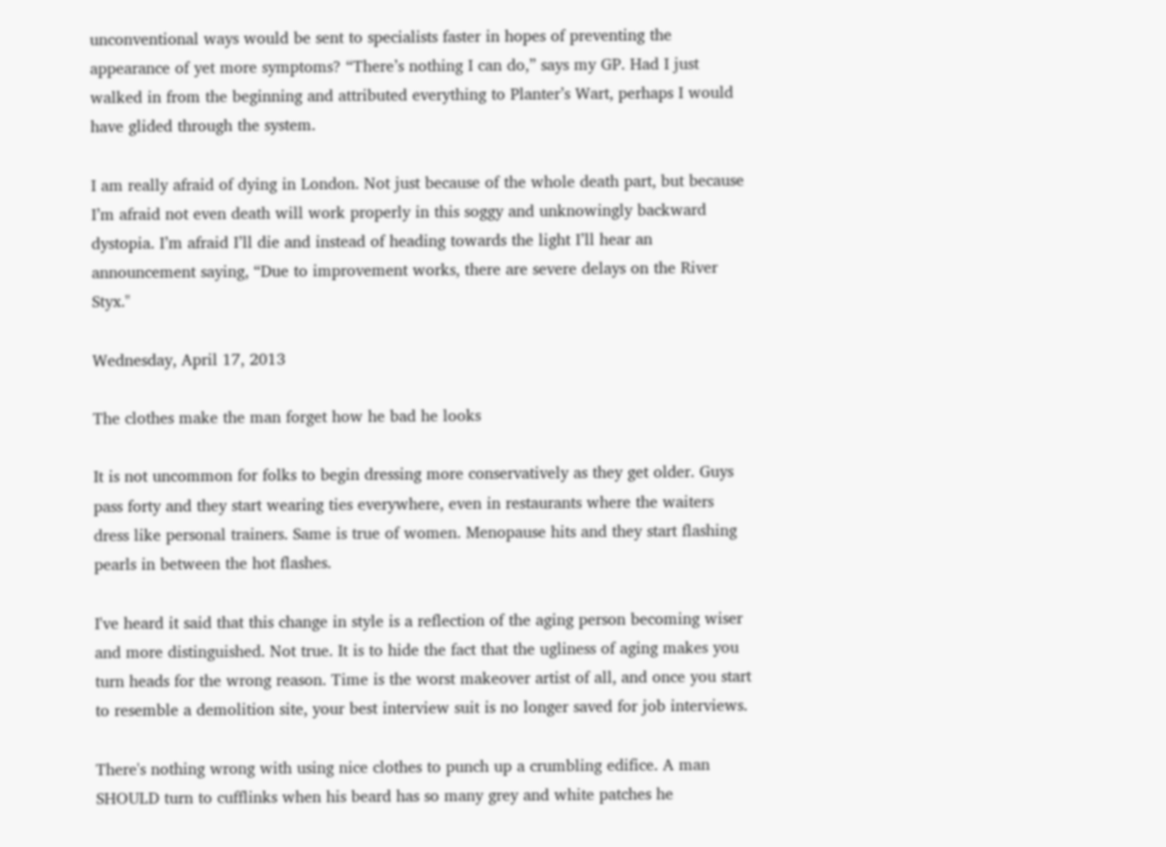unconventional ways would be sent to specialists faster in hopes of preventing the appearance of yet more symptoms? “There’s nothing I can do,” says my GP. Had I just walked in from the beginning and attributed everything to Planter’s Wart, perhaps I would have glided through the system.

I am really afraid of dying in London. Not just because of the whole death part, but because I’m afraid not even death will work properly in this soggy and unknowingly backward dystopia. I’m afraid I’ll die and instead of heading towards the light I’ll hear an announcement saying, “Due to improvement works, there are severe delays on the River Styx."

Wednesday, April 17, 2013

The clothes make the man forget how he bad he looks

It is not uncommon for folks to begin dressing more conservatively as they get older. Guys pass forty and they start wearing ties everywhere, even in restaurants where the waiters dress like personal trainers. Same is true of women. Menopause hits and they start flashing pearls in between the hot flashes.

I've heard it said that this change in style is a reflection of the aging person becoming wiser and more distinguished. Not true. It is to hide the fact that the ugliness of aging makes you turn heads for the wrong reason. Time is the worst makeover artist of all, and once you start to resemble a demolition site, your best interview suit is no longer saved for job interviews.

There's nothing wrong with using nice clothes to punch up a crumbling edifice. A man SHOULD turn to cufflinks when his beard has so many grey and white patches he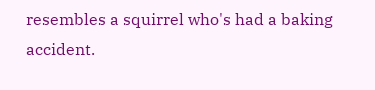resembles a squirrel who's had a baking accident.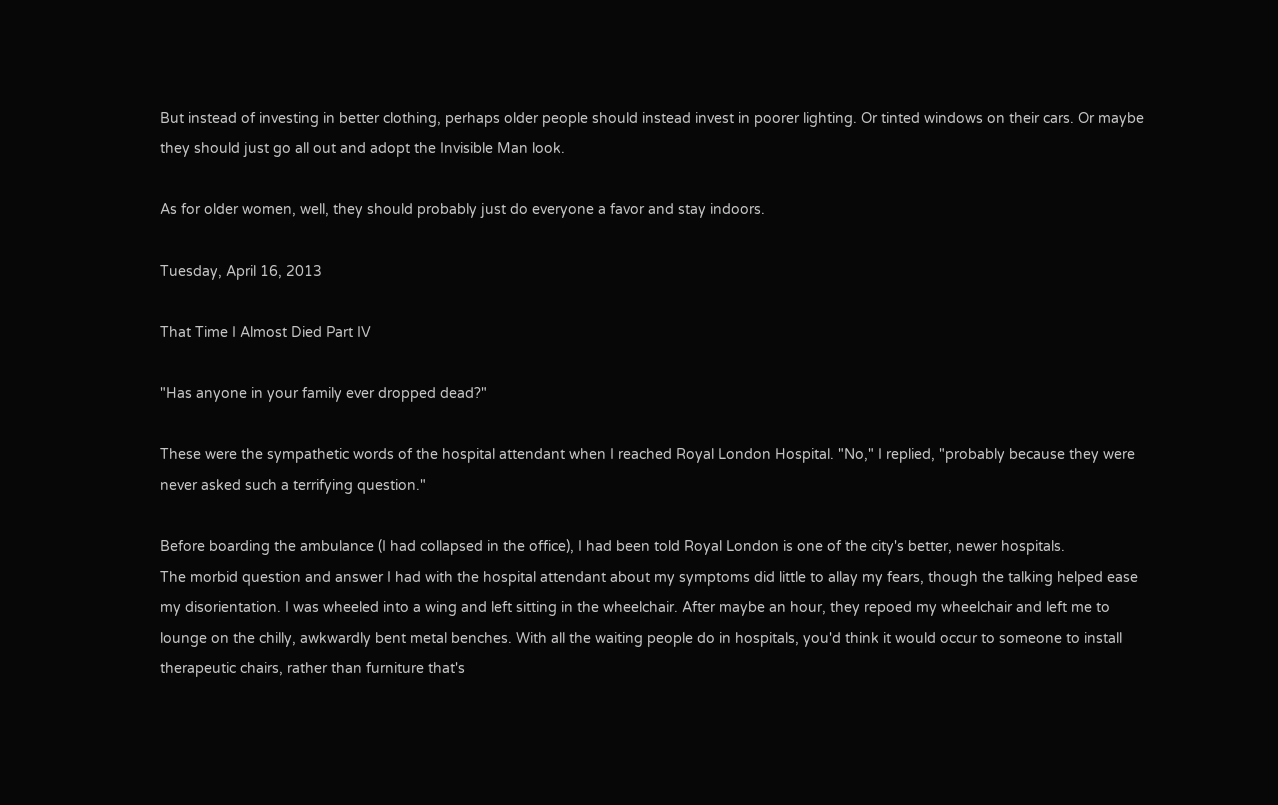But instead of investing in better clothing, perhaps older people should instead invest in poorer lighting. Or tinted windows on their cars. Or maybe they should just go all out and adopt the Invisible Man look.

As for older women, well, they should probably just do everyone a favor and stay indoors.

Tuesday, April 16, 2013

That Time I Almost Died Part IV

"Has anyone in your family ever dropped dead?"

These were the sympathetic words of the hospital attendant when I reached Royal London Hospital. "No," I replied, "probably because they were never asked such a terrifying question."

Before boarding the ambulance (I had collapsed in the office), I had been told Royal London is one of the city's better, newer hospitals.
The morbid question and answer I had with the hospital attendant about my symptoms did little to allay my fears, though the talking helped ease my disorientation. I was wheeled into a wing and left sitting in the wheelchair. After maybe an hour, they repoed my wheelchair and left me to lounge on the chilly, awkwardly bent metal benches. With all the waiting people do in hospitals, you'd think it would occur to someone to install therapeutic chairs, rather than furniture that's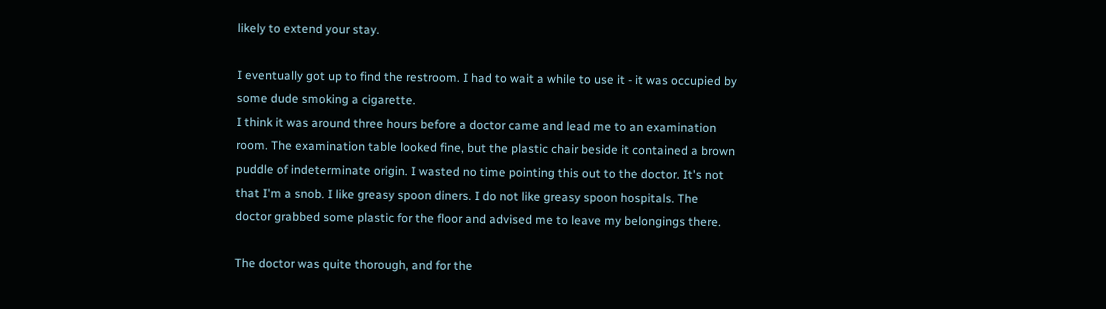likely to extend your stay.

I eventually got up to find the restroom. I had to wait a while to use it - it was occupied by some dude smoking a cigarette.
I think it was around three hours before a doctor came and lead me to an examination room. The examination table looked fine, but the plastic chair beside it contained a brown puddle of indeterminate origin. I wasted no time pointing this out to the doctor. It's not that I'm a snob. I like greasy spoon diners. I do not like greasy spoon hospitals. The doctor grabbed some plastic for the floor and advised me to leave my belongings there.

The doctor was quite thorough, and for the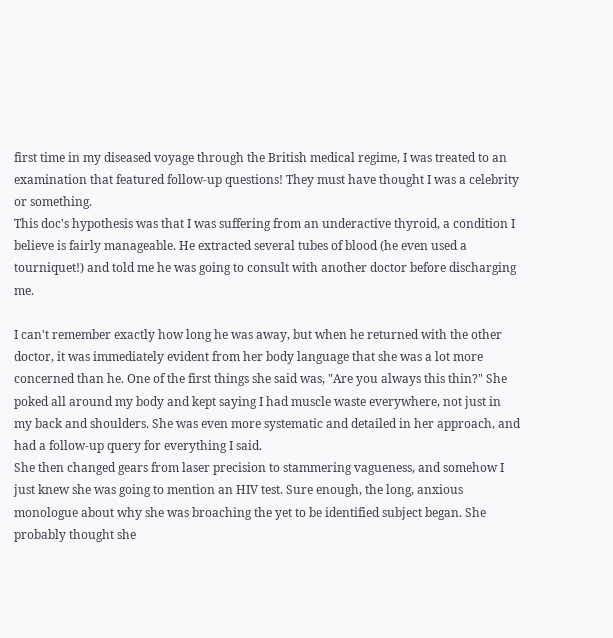first time in my diseased voyage through the British medical regime, I was treated to an examination that featured follow-up questions! They must have thought I was a celebrity or something.
This doc's hypothesis was that I was suffering from an underactive thyroid, a condition I believe is fairly manageable. He extracted several tubes of blood (he even used a tourniquet!) and told me he was going to consult with another doctor before discharging me.

I can't remember exactly how long he was away, but when he returned with the other doctor, it was immediately evident from her body language that she was a lot more concerned than he. One of the first things she said was, "Are you always this thin?" She poked all around my body and kept saying I had muscle waste everywhere, not just in my back and shoulders. She was even more systematic and detailed in her approach, and had a follow-up query for everything I said.
She then changed gears from laser precision to stammering vagueness, and somehow I just knew she was going to mention an HIV test. Sure enough, the long, anxious monologue about why she was broaching the yet to be identified subject began. She probably thought she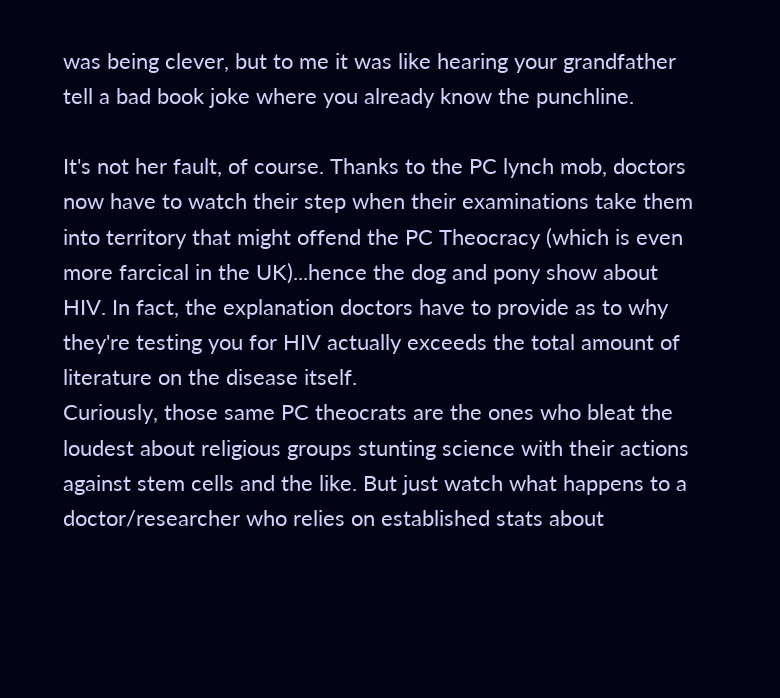was being clever, but to me it was like hearing your grandfather tell a bad book joke where you already know the punchline.

It's not her fault, of course. Thanks to the PC lynch mob, doctors now have to watch their step when their examinations take them into territory that might offend the PC Theocracy (which is even more farcical in the UK)...hence the dog and pony show about HIV. In fact, the explanation doctors have to provide as to why they're testing you for HIV actually exceeds the total amount of literature on the disease itself.
Curiously, those same PC theocrats are the ones who bleat the loudest about religious groups stunting science with their actions against stem cells and the like. But just watch what happens to a doctor/researcher who relies on established stats about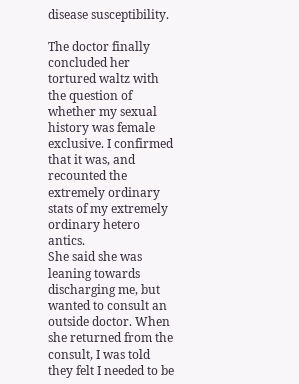disease susceptibility.

The doctor finally concluded her tortured waltz with the question of whether my sexual history was female exclusive. I confirmed that it was, and recounted the extremely ordinary stats of my extremely ordinary hetero antics.
She said she was leaning towards discharging me, but wanted to consult an outside doctor. When she returned from the consult, I was told they felt I needed to be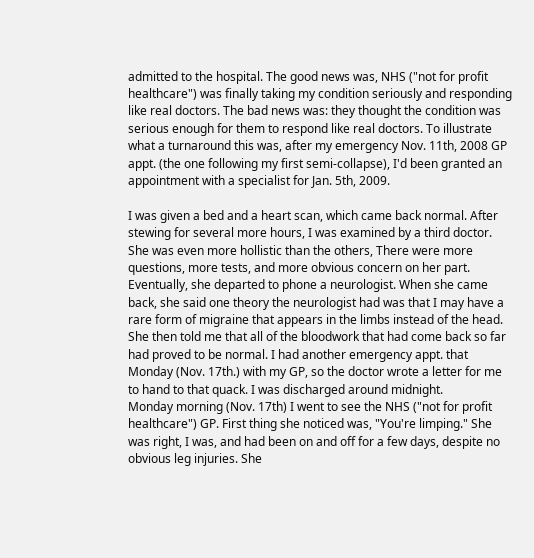admitted to the hospital. The good news was, NHS ("not for profit healthcare") was finally taking my condition seriously and responding like real doctors. The bad news was: they thought the condition was serious enough for them to respond like real doctors. To illustrate what a turnaround this was, after my emergency Nov. 11th, 2008 GP appt. (the one following my first semi-collapse), I'd been granted an appointment with a specialist for Jan. 5th, 2009.

I was given a bed and a heart scan, which came back normal. After stewing for several more hours, I was examined by a third doctor. She was even more hollistic than the others, There were more questions, more tests, and more obvious concern on her part. Eventually, she departed to phone a neurologist. When she came back, she said one theory the neurologist had was that I may have a rare form of migraine that appears in the limbs instead of the head. She then told me that all of the bloodwork that had come back so far had proved to be normal. I had another emergency appt. that Monday (Nov. 17th.) with my GP, so the doctor wrote a letter for me to hand to that quack. I was discharged around midnight.
Monday morning (Nov. 17th) I went to see the NHS ("not for profit healthcare") GP. First thing she noticed was, "You're limping." She was right, I was, and had been on and off for a few days, despite no obvious leg injuries. She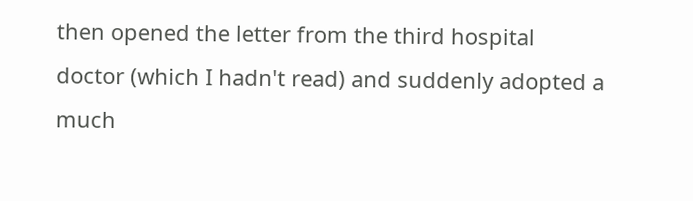then opened the letter from the third hospital doctor (which I hadn't read) and suddenly adopted a much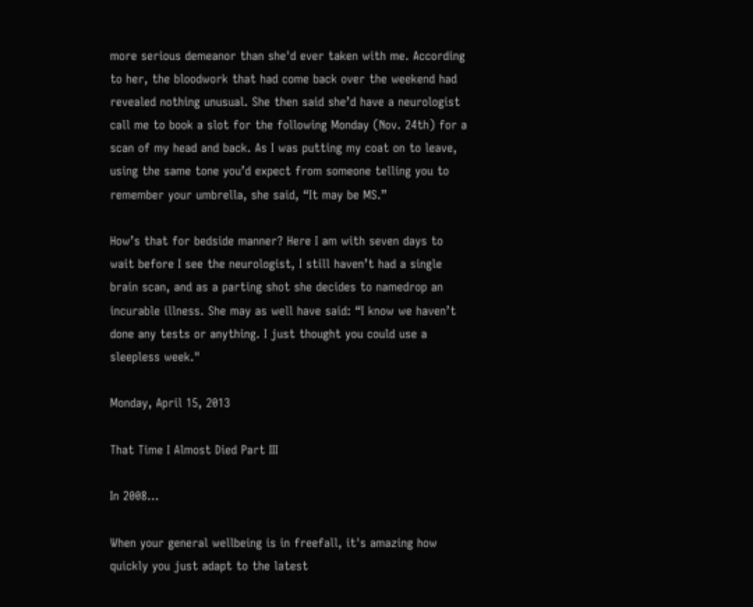more serious demeanor than she'd ever taken with me. According to her, the bloodwork that had come back over the weekend had revealed nothing unusual. She then said she’d have a neurologist call me to book a slot for the following Monday (Nov. 24th) for a scan of my head and back. As I was putting my coat on to leave, using the same tone you’d expect from someone telling you to remember your umbrella, she said, “It may be MS.”

How’s that for bedside manner? Here I am with seven days to wait before I see the neurologist, I still haven’t had a single brain scan, and as a parting shot she decides to namedrop an incurable illness. She may as well have said: “I know we haven’t done any tests or anything. I just thought you could use a sleepless week."

Monday, April 15, 2013

That Time I Almost Died Part III

In 2008...

When your general wellbeing is in freefall, it's amazing how quickly you just adapt to the latest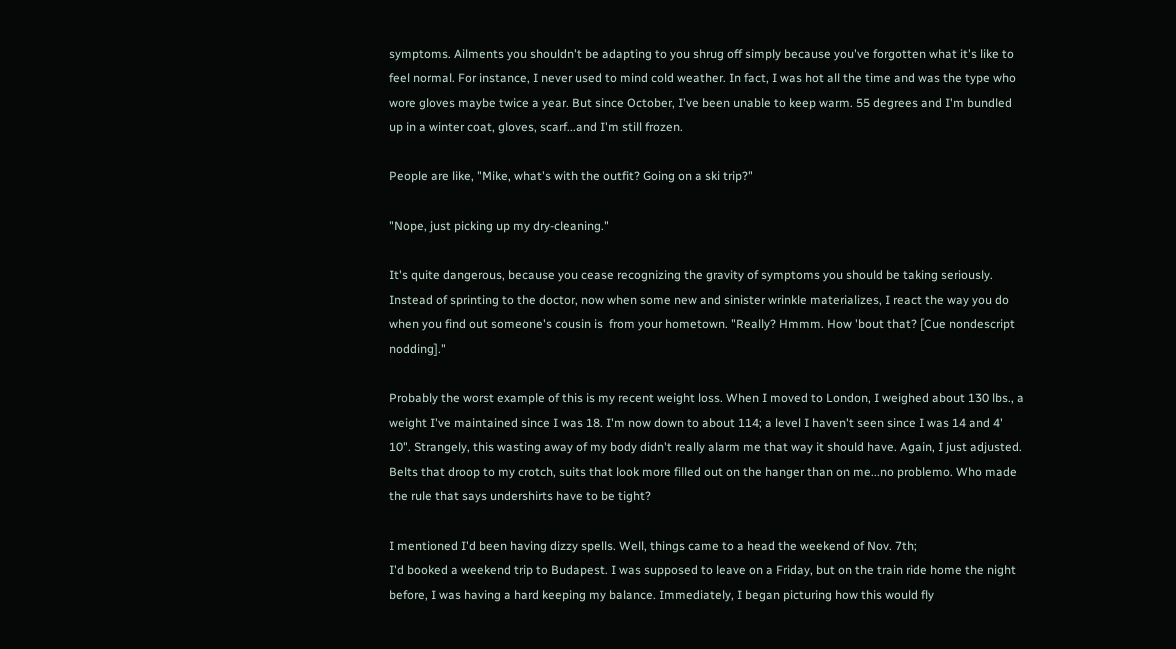symptoms. Ailments you shouldn't be adapting to you shrug off simply because you've forgotten what it's like to feel normal. For instance, I never used to mind cold weather. In fact, I was hot all the time and was the type who wore gloves maybe twice a year. But since October, I've been unable to keep warm. 55 degrees and I'm bundled up in a winter coat, gloves, scarf...and I'm still frozen.

People are like, "Mike, what's with the outfit? Going on a ski trip?"

"Nope, just picking up my dry-cleaning."

It's quite dangerous, because you cease recognizing the gravity of symptoms you should be taking seriously. Instead of sprinting to the doctor, now when some new and sinister wrinkle materializes, I react the way you do when you find out someone's cousin is  from your hometown. "Really? Hmmm. How 'bout that? [Cue nondescript nodding]."

Probably the worst example of this is my recent weight loss. When I moved to London, I weighed about 130 lbs., a weight I've maintained since I was 18. I'm now down to about 114; a level I haven't seen since I was 14 and 4' 10". Strangely, this wasting away of my body didn't really alarm me that way it should have. Again, I just adjusted. Belts that droop to my crotch, suits that look more filled out on the hanger than on me...no problemo. Who made the rule that says undershirts have to be tight?

I mentioned I'd been having dizzy spells. Well, things came to a head the weekend of Nov. 7th;
I'd booked a weekend trip to Budapest. I was supposed to leave on a Friday, but on the train ride home the night before, I was having a hard keeping my balance. Immediately, I began picturing how this would fly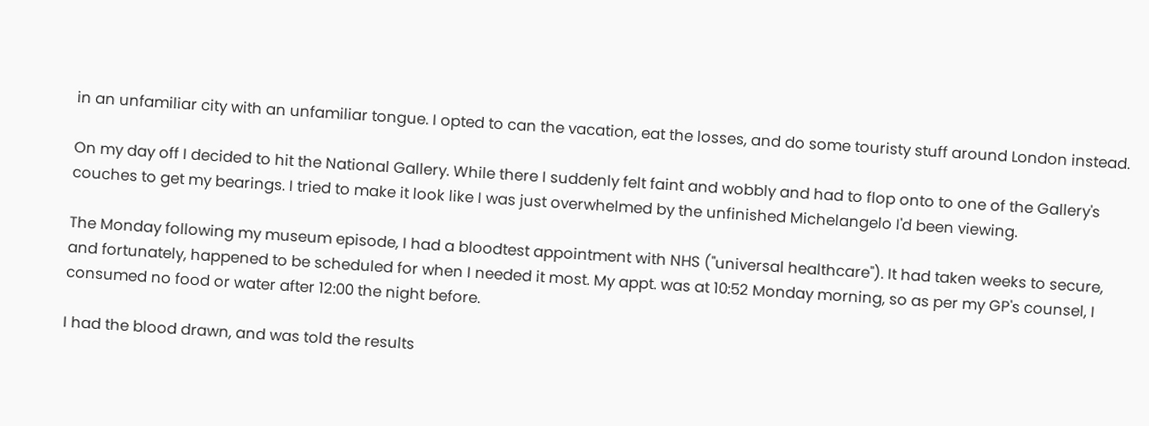in an unfamiliar city with an unfamiliar tongue. I opted to can the vacation, eat the losses, and do some touristy stuff around London instead.

On my day off I decided to hit the National Gallery. While there I suddenly felt faint and wobbly and had to flop onto to one of the Gallery's couches to get my bearings. I tried to make it look like I was just overwhelmed by the unfinished Michelangelo I'd been viewing.

The Monday following my museum episode, I had a bloodtest appointment with NHS ("universal healthcare"). It had taken weeks to secure, and fortunately, happened to be scheduled for when I needed it most. My appt. was at 10:52 Monday morning, so as per my GP's counsel, I consumed no food or water after 12:00 the night before.

I had the blood drawn, and was told the results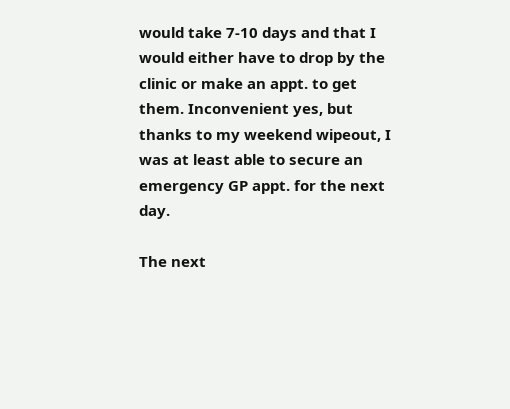would take 7-10 days and that I would either have to drop by the clinic or make an appt. to get them. Inconvenient yes, but thanks to my weekend wipeout, I was at least able to secure an emergency GP appt. for the next day.

The next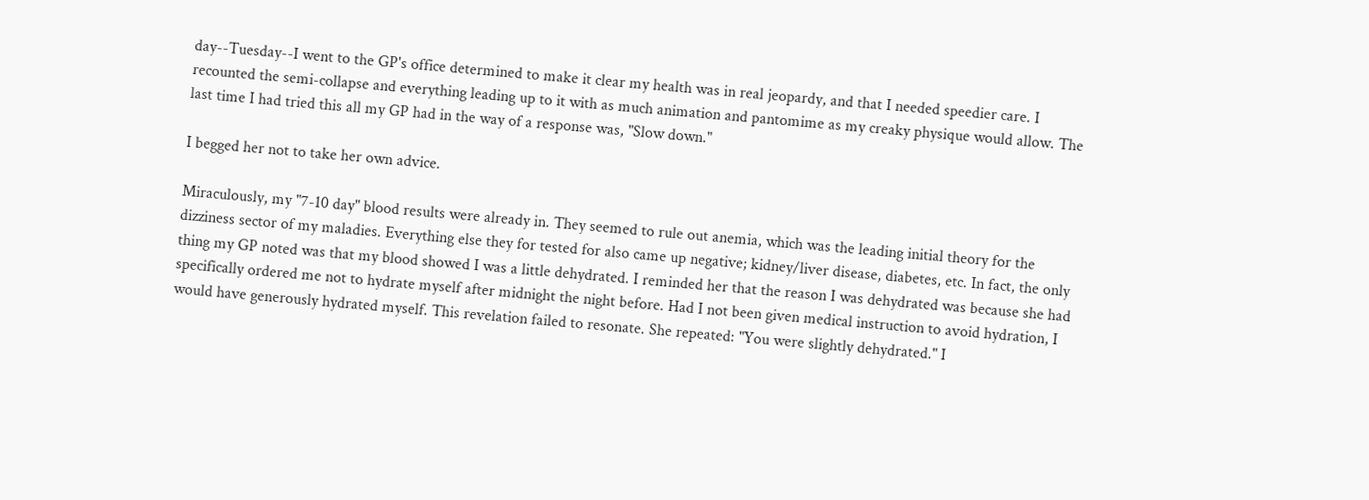day--Tuesday--I went to the GP's office determined to make it clear my health was in real jeopardy, and that I needed speedier care. I recounted the semi-collapse and everything leading up to it with as much animation and pantomime as my creaky physique would allow. The last time I had tried this all my GP had in the way of a response was, "Slow down."

I begged her not to take her own advice.

Miraculously, my "7-10 day" blood results were already in. They seemed to rule out anemia, which was the leading initial theory for the dizziness sector of my maladies. Everything else they for tested for also came up negative; kidney/liver disease, diabetes, etc. In fact, the only thing my GP noted was that my blood showed I was a little dehydrated. I reminded her that the reason I was dehydrated was because she had specifically ordered me not to hydrate myself after midnight the night before. Had I not been given medical instruction to avoid hydration, I would have generously hydrated myself. This revelation failed to resonate. She repeated: "You were slightly dehydrated." I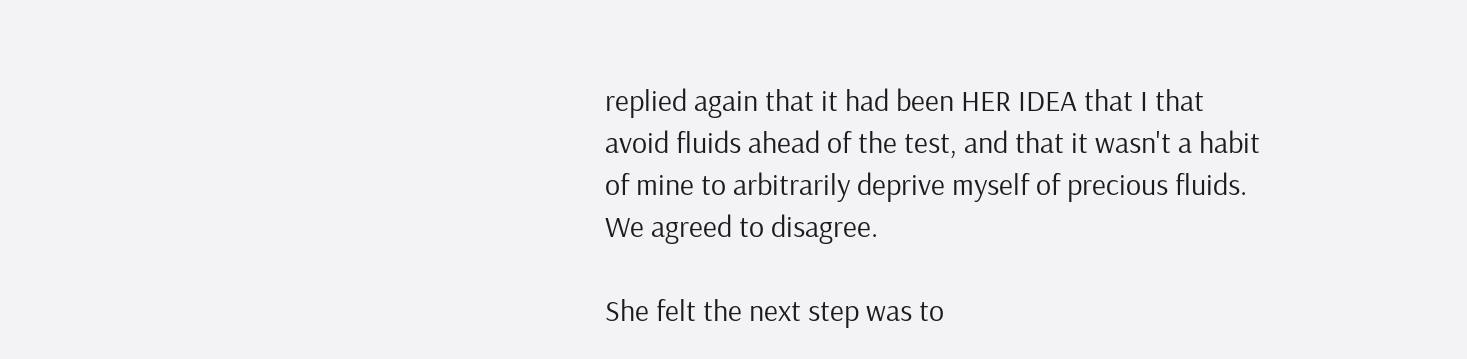replied again that it had been HER IDEA that I that avoid fluids ahead of the test, and that it wasn't a habit of mine to arbitrarily deprive myself of precious fluids. We agreed to disagree.

She felt the next step was to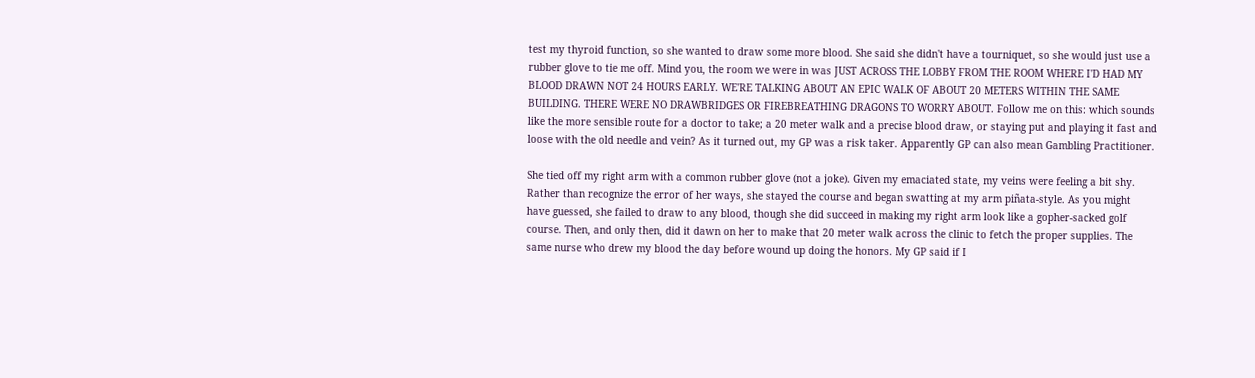test my thyroid function, so she wanted to draw some more blood. She said she didn't have a tourniquet, so she would just use a rubber glove to tie me off. Mind you, the room we were in was JUST ACROSS THE LOBBY FROM THE ROOM WHERE I'D HAD MY BLOOD DRAWN NOT 24 HOURS EARLY. WE'RE TALKING ABOUT AN EPIC WALK OF ABOUT 20 METERS WITHIN THE SAME BUILDING. THERE WERE NO DRAWBRIDGES OR FIREBREATHING DRAGONS TO WORRY ABOUT. Follow me on this: which sounds like the more sensible route for a doctor to take; a 20 meter walk and a precise blood draw, or staying put and playing it fast and loose with the old needle and vein? As it turned out, my GP was a risk taker. Apparently GP can also mean Gambling Practitioner.

She tied off my right arm with a common rubber glove (not a joke). Given my emaciated state, my veins were feeling a bit shy. Rather than recognize the error of her ways, she stayed the course and began swatting at my arm piñata-style. As you might have guessed, she failed to draw to any blood, though she did succeed in making my right arm look like a gopher-sacked golf course. Then, and only then, did it dawn on her to make that 20 meter walk across the clinic to fetch the proper supplies. The same nurse who drew my blood the day before wound up doing the honors. My GP said if I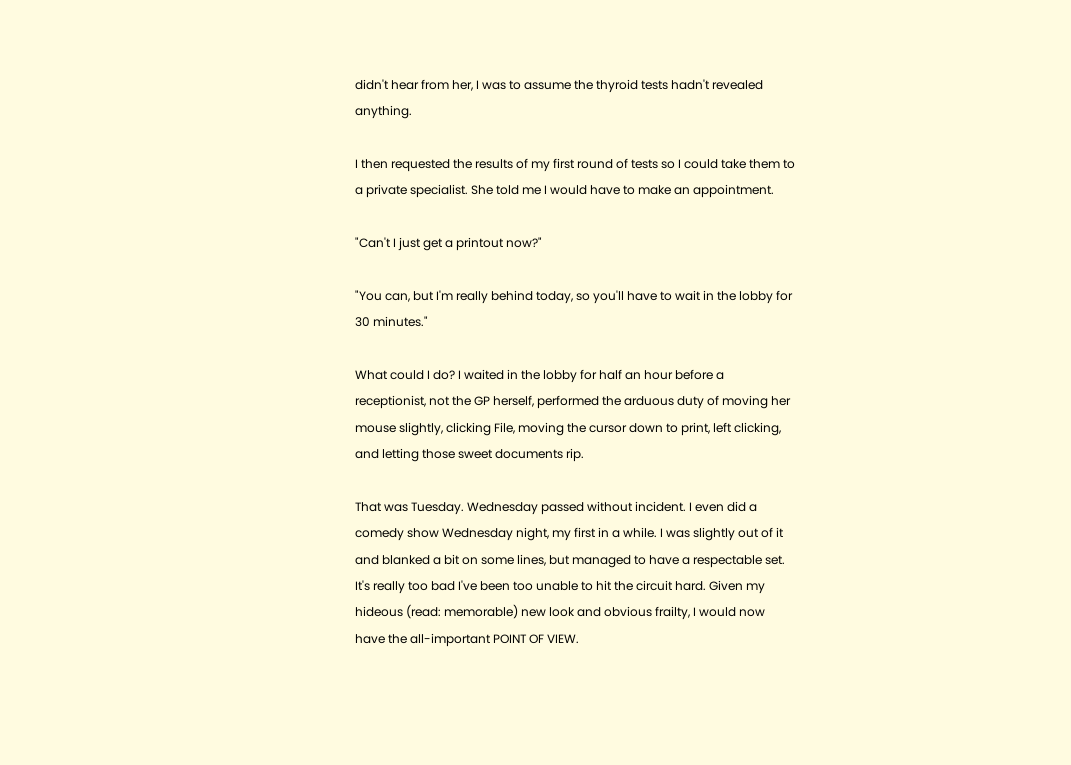didn't hear from her, I was to assume the thyroid tests hadn't revealed anything.

I then requested the results of my first round of tests so I could take them to a private specialist. She told me I would have to make an appointment.

"Can't I just get a printout now?"

"You can, but I'm really behind today, so you'll have to wait in the lobby for 30 minutes."

What could I do? I waited in the lobby for half an hour before a receptionist, not the GP herself, performed the arduous duty of moving her mouse slightly, clicking File, moving the cursor down to print, left clicking, and letting those sweet documents rip.

That was Tuesday. Wednesday passed without incident. I even did a comedy show Wednesday night, my first in a while. I was slightly out of it and blanked a bit on some lines, but managed to have a respectable set. It's really too bad I've been too unable to hit the circuit hard. Given my hideous (read: memorable) new look and obvious frailty, I would now have the all-important POINT OF VIEW.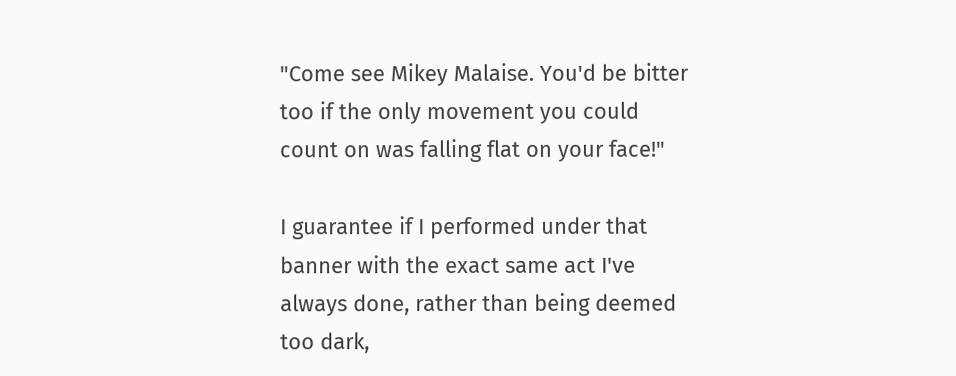"Come see Mikey Malaise. You'd be bitter too if the only movement you could count on was falling flat on your face!"

I guarantee if I performed under that banner with the exact same act I've always done, rather than being deemed too dark,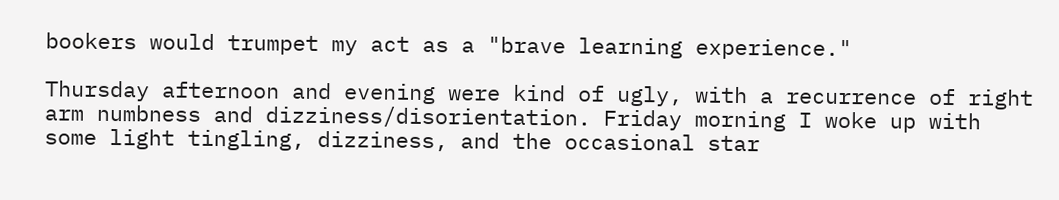bookers would trumpet my act as a "brave learning experience."

Thursday afternoon and evening were kind of ugly, with a recurrence of right arm numbness and dizziness/disorientation. Friday morning I woke up with some light tingling, dizziness, and the occasional star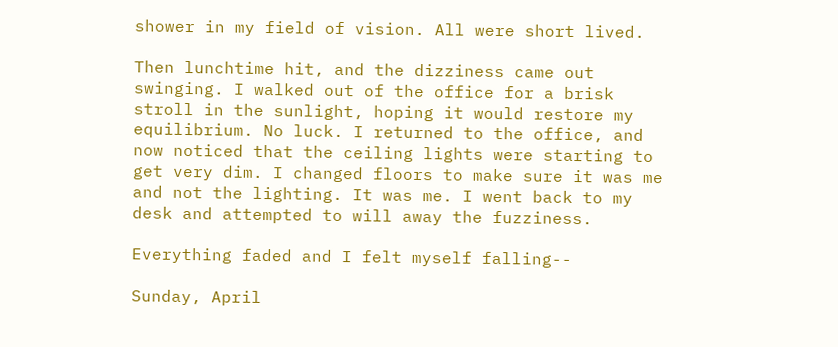shower in my field of vision. All were short lived.

Then lunchtime hit, and the dizziness came out swinging. I walked out of the office for a brisk stroll in the sunlight, hoping it would restore my equilibrium. No luck. I returned to the office, and now noticed that the ceiling lights were starting to get very dim. I changed floors to make sure it was me and not the lighting. It was me. I went back to my desk and attempted to will away the fuzziness.

Everything faded and I felt myself falling--

Sunday, April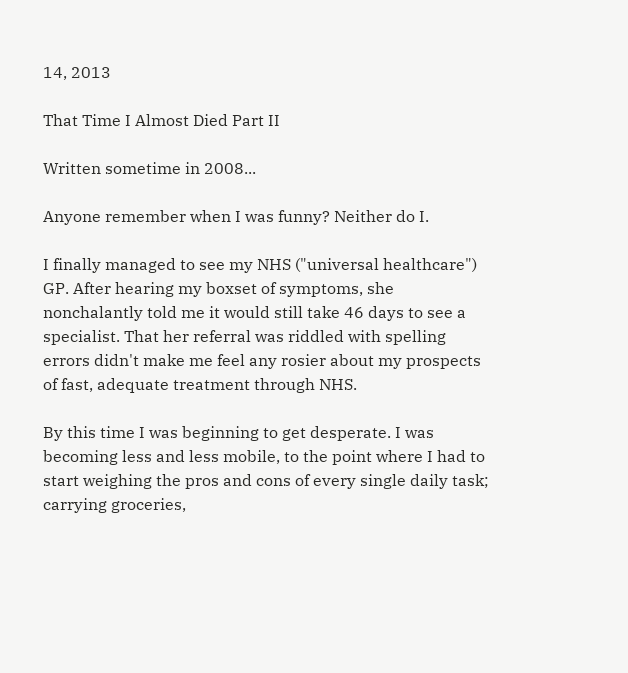14, 2013

That Time I Almost Died Part II

Written sometime in 2008...

Anyone remember when I was funny? Neither do I.

I finally managed to see my NHS ("universal healthcare") GP. After hearing my boxset of symptoms, she nonchalantly told me it would still take 46 days to see a specialist. That her referral was riddled with spelling errors didn't make me feel any rosier about my prospects of fast, adequate treatment through NHS.

By this time I was beginning to get desperate. I was becoming less and less mobile, to the point where I had to start weighing the pros and cons of every single daily task; carrying groceries,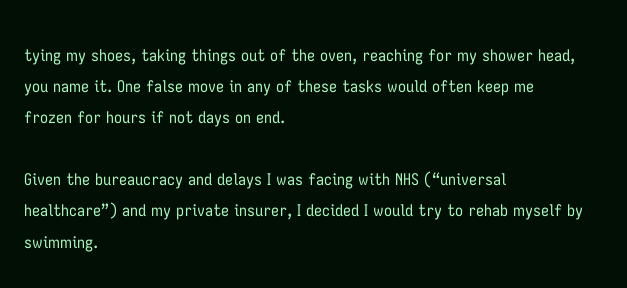tying my shoes, taking things out of the oven, reaching for my shower head, you name it. One false move in any of these tasks would often keep me frozen for hours if not days on end.

Given the bureaucracy and delays I was facing with NHS (“universal healthcare”) and my private insurer, I decided I would try to rehab myself by swimming.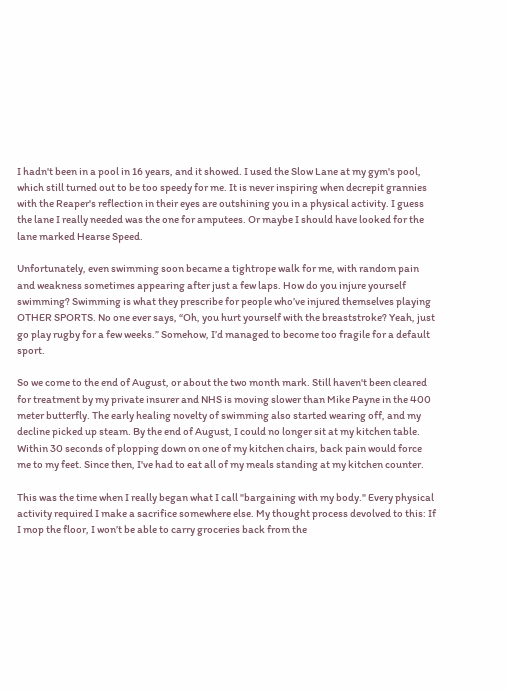I hadn't been in a pool in 16 years, and it showed. I used the Slow Lane at my gym's pool, which still turned out to be too speedy for me. It is never inspiring when decrepit grannies with the Reaper's reflection in their eyes are outshining you in a physical activity. I guess the lane I really needed was the one for amputees. Or maybe I should have looked for the lane marked Hearse Speed.

Unfortunately, even swimming soon became a tightrope walk for me, with random pain and weakness sometimes appearing after just a few laps. How do you injure yourself swimming? Swimming is what they prescribe for people who’ve injured themselves playing OTHER SPORTS. No one ever says, “Oh, you hurt yourself with the breaststroke? Yeah, just go play rugby for a few weeks.” Somehow, I’d managed to become too fragile for a default sport.

So we come to the end of August, or about the two month mark. Still haven't been cleared for treatment by my private insurer and NHS is moving slower than Mike Payne in the 400 meter butterfly. The early healing novelty of swimming also started wearing off, and my decline picked up steam. By the end of August, I could no longer sit at my kitchen table. Within 30 seconds of plopping down on one of my kitchen chairs, back pain would force me to my feet. Since then, I've had to eat all of my meals standing at my kitchen counter.

This was the time when I really began what I call "bargaining with my body." Every physical activity required I make a sacrifice somewhere else. My thought process devolved to this: If I mop the floor, I won’t be able to carry groceries back from the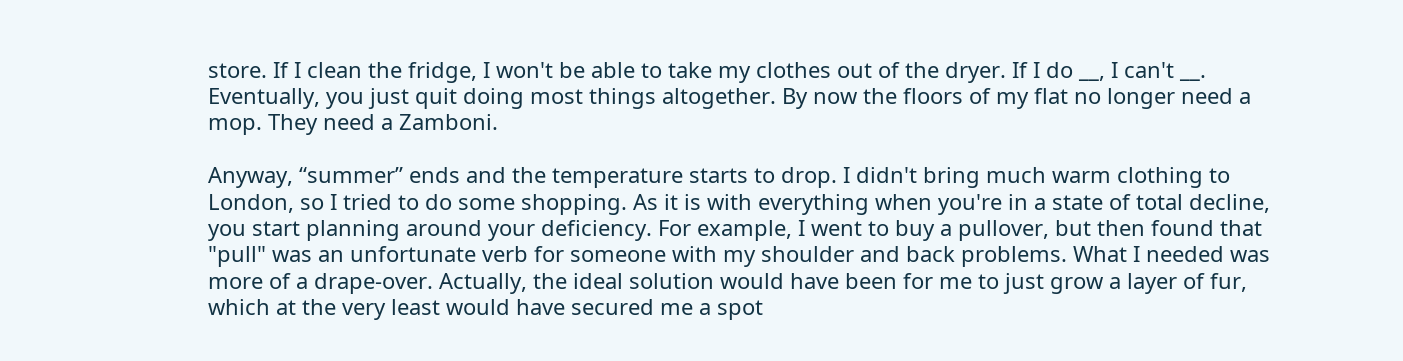store. If I clean the fridge, I won't be able to take my clothes out of the dryer. If I do __, I can't __. Eventually, you just quit doing most things altogether. By now the floors of my flat no longer need a mop. They need a Zamboni.

Anyway, “summer” ends and the temperature starts to drop. I didn't bring much warm clothing to London, so I tried to do some shopping. As it is with everything when you're in a state of total decline, you start planning around your deficiency. For example, I went to buy a pullover, but then found that "pull" was an unfortunate verb for someone with my shoulder and back problems. What I needed was more of a drape-over. Actually, the ideal solution would have been for me to just grow a layer of fur, which at the very least would have secured me a spot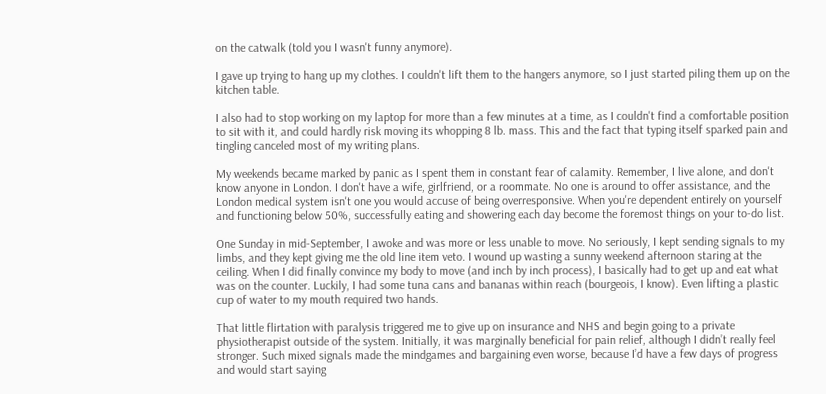on the catwalk (told you I wasn't funny anymore).

I gave up trying to hang up my clothes. I couldn't lift them to the hangers anymore, so I just started piling them up on the kitchen table.

I also had to stop working on my laptop for more than a few minutes at a time, as I couldn't find a comfortable position to sit with it, and could hardly risk moving its whopping 8 lb. mass. This and the fact that typing itself sparked pain and tingling canceled most of my writing plans.

My weekends became marked by panic as I spent them in constant fear of calamity. Remember, I live alone, and don't know anyone in London. I don't have a wife, girlfriend, or a roommate. No one is around to offer assistance, and the London medical system isn't one you would accuse of being overresponsive. When you're dependent entirely on yourself and functioning below 50%, successfully eating and showering each day become the foremost things on your to-do list.

One Sunday in mid-September, I awoke and was more or less unable to move. No seriously, I kept sending signals to my limbs, and they kept giving me the old line item veto. I wound up wasting a sunny weekend afternoon staring at the ceiling. When I did finally convince my body to move (and inch by inch process), I basically had to get up and eat what was on the counter. Luckily, I had some tuna cans and bananas within reach (bourgeois, I know). Even lifting a plastic cup of water to my mouth required two hands.

That little flirtation with paralysis triggered me to give up on insurance and NHS and begin going to a private physiotherapist outside of the system. Initially, it was marginally beneficial for pain relief, although I didn’t really feel stronger. Such mixed signals made the mindgames and bargaining even worse, because I’d have a few days of progress and would start saying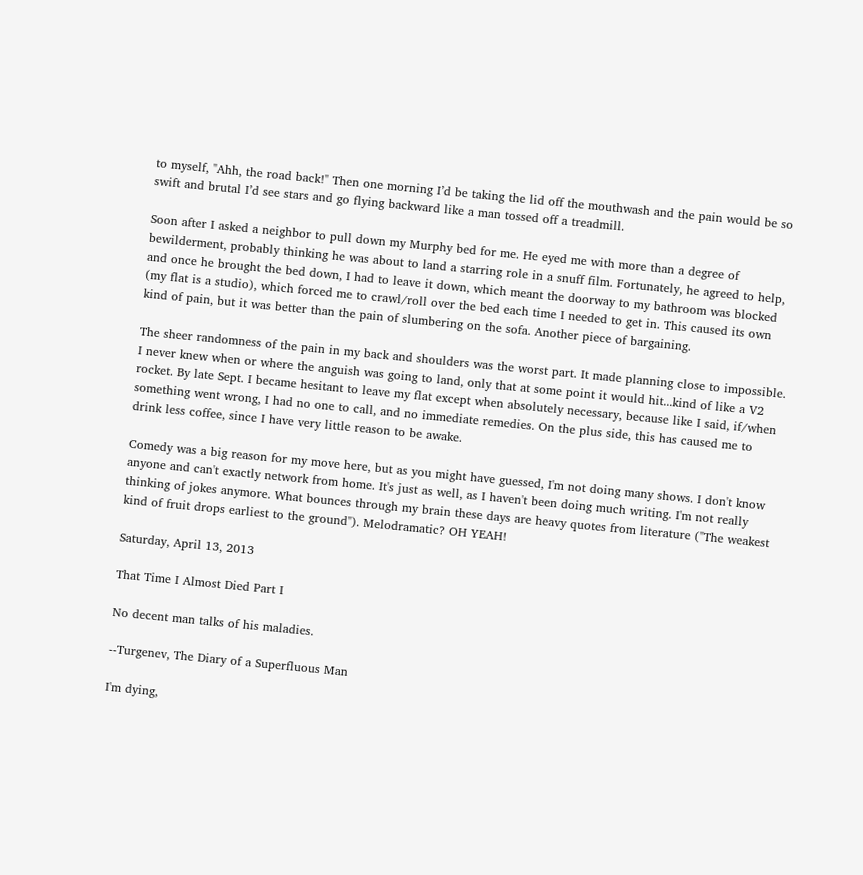to myself, "Ahh, the road back!" Then one morning I’d be taking the lid off the mouthwash and the pain would be so swift and brutal I’d see stars and go flying backward like a man tossed off a treadmill.

Soon after I asked a neighbor to pull down my Murphy bed for me. He eyed me with more than a degree of bewilderment, probably thinking he was about to land a starring role in a snuff film. Fortunately, he agreed to help, and once he brought the bed down, I had to leave it down, which meant the doorway to my bathroom was blocked (my flat is a studio), which forced me to crawl/roll over the bed each time I needed to get in. This caused its own kind of pain, but it was better than the pain of slumbering on the sofa. Another piece of bargaining.

The sheer randomness of the pain in my back and shoulders was the worst part. It made planning close to impossible. I never knew when or where the anguish was going to land, only that at some point it would hit...kind of like a V2 rocket. By late Sept. I became hesitant to leave my flat except when absolutely necessary, because like I said, if/when something went wrong, I had no one to call, and no immediate remedies. On the plus side, this has caused me to drink less coffee, since I have very little reason to be awake.

Comedy was a big reason for my move here, but as you might have guessed, I'm not doing many shows. I don't know anyone and can't exactly network from home. It's just as well, as I haven't been doing much writing. I'm not really thinking of jokes anymore. What bounces through my brain these days are heavy quotes from literature ("The weakest kind of fruit drops earliest to the ground"). Melodramatic? OH YEAH!

Saturday, April 13, 2013

That Time I Almost Died Part I

No decent man talks of his maladies.

--Turgenev, The Diary of a Superfluous Man

I'm dying,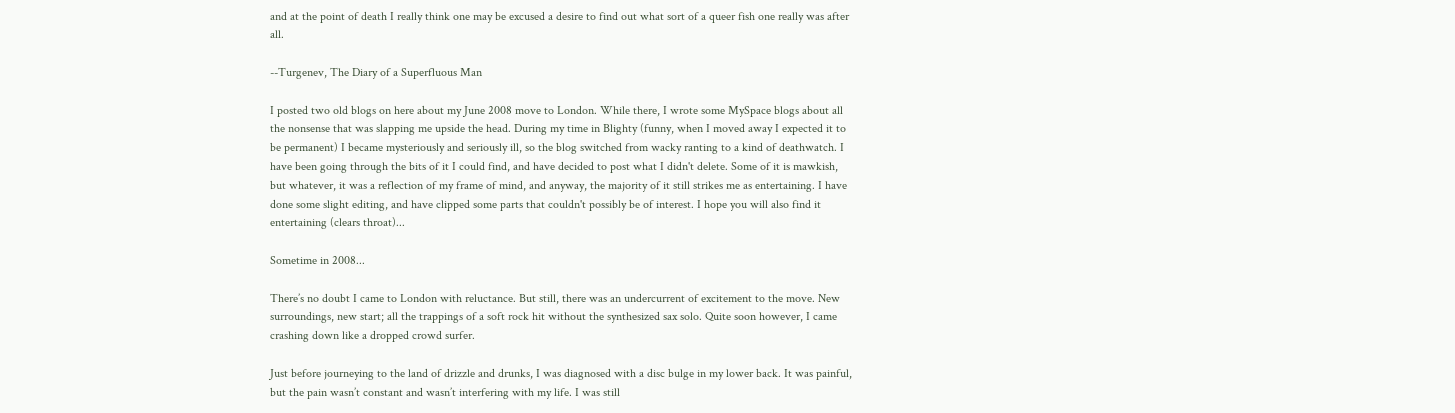and at the point of death I really think one may be excused a desire to find out what sort of a queer fish one really was after all.

--Turgenev, The Diary of a Superfluous Man

I posted two old blogs on here about my June 2008 move to London. While there, I wrote some MySpace blogs about all the nonsense that was slapping me upside the head. During my time in Blighty (funny, when I moved away I expected it to be permanent) I became mysteriously and seriously ill, so the blog switched from wacky ranting to a kind of deathwatch. I have been going through the bits of it I could find, and have decided to post what I didn't delete. Some of it is mawkish, but whatever, it was a reflection of my frame of mind, and anyway, the majority of it still strikes me as entertaining. I have done some slight editing, and have clipped some parts that couldn't possibly be of interest. I hope you will also find it entertaining (clears throat)...

Sometime in 2008...

There’s no doubt I came to London with reluctance. But still, there was an undercurrent of excitement to the move. New surroundings, new start; all the trappings of a soft rock hit without the synthesized sax solo. Quite soon however, I came crashing down like a dropped crowd surfer.

Just before journeying to the land of drizzle and drunks, I was diagnosed with a disc bulge in my lower back. It was painful, but the pain wasn’t constant and wasn’t interfering with my life. I was still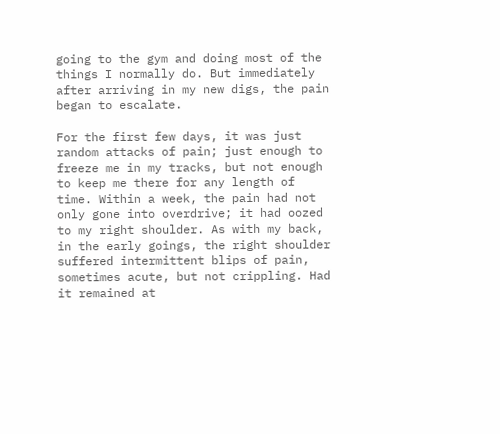going to the gym and doing most of the things I normally do. But immediately after arriving in my new digs, the pain began to escalate.

For the first few days, it was just random attacks of pain; just enough to freeze me in my tracks, but not enough to keep me there for any length of time. Within a week, the pain had not only gone into overdrive; it had oozed to my right shoulder. As with my back, in the early goings, the right shoulder suffered intermittent blips of pain, sometimes acute, but not crippling. Had it remained at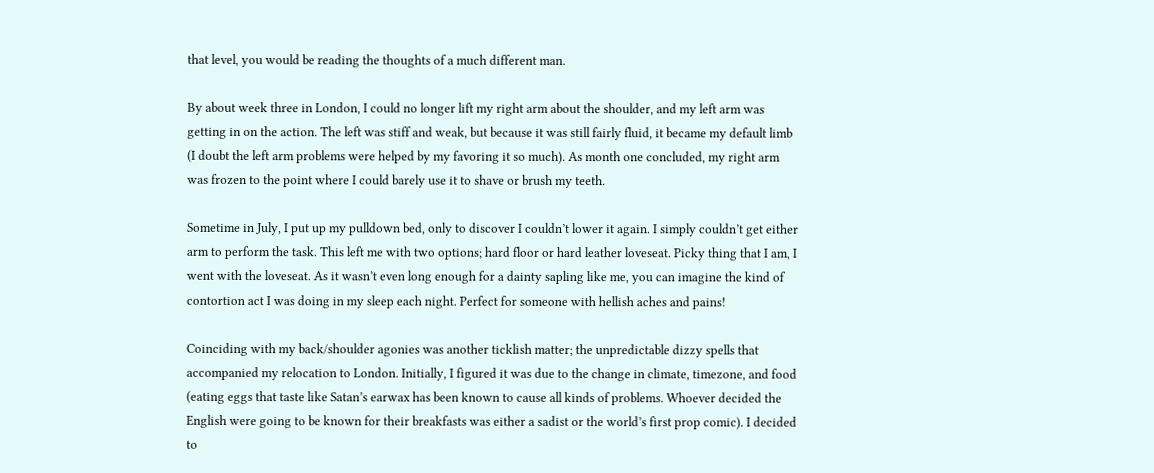that level, you would be reading the thoughts of a much different man.

By about week three in London, I could no longer lift my right arm about the shoulder, and my left arm was getting in on the action. The left was stiff and weak, but because it was still fairly fluid, it became my default limb (I doubt the left arm problems were helped by my favoring it so much). As month one concluded, my right arm was frozen to the point where I could barely use it to shave or brush my teeth.

Sometime in July, I put up my pulldown bed, only to discover I couldn’t lower it again. I simply couldn’t get either arm to perform the task. This left me with two options; hard floor or hard leather loveseat. Picky thing that I am, I went with the loveseat. As it wasn’t even long enough for a dainty sapling like me, you can imagine the kind of contortion act I was doing in my sleep each night. Perfect for someone with hellish aches and pains!

Coinciding with my back/shoulder agonies was another ticklish matter; the unpredictable dizzy spells that accompanied my relocation to London. Initially, I figured it was due to the change in climate, timezone, and food (eating eggs that taste like Satan’s earwax has been known to cause all kinds of problems. Whoever decided the English were going to be known for their breakfasts was either a sadist or the world’s first prop comic). I decided to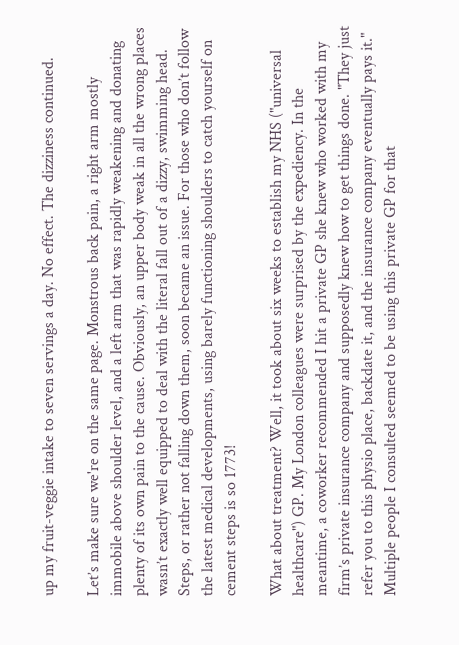up my fruit-veggie intake to seven servings a day. No effect. The dizziness continued.

Let’s make sure we're on the same page. Monstrous back pain, a right arm mostly immobile above shoulder level, and a left arm that was rapidly weakening and donating plenty of its own pain to the cause. Obviously, an upper body weak in all the wrong places wasn’t exactly well equipped to deal with the literal fall out of a dizzy, swimming head. Steps, or rather not falling down them, soon became an issue. For those who don’t follow the latest medical developments, using barely functioning shoulders to catch yourself on cement steps is so 1773!

What about treatment? Well, it took about six weeks to establish my NHS ("universal healthcare") GP. My London colleagues were surprised by the expediency. In the meantime, a coworker recommended I hit a private GP she knew who worked with my firm’s private insurance company and supposedly knew how to get things done. "They just refer you to this physio place, backdate it, and the insurance company eventually pays it." Multiple people I consulted seemed to be using this private GP for that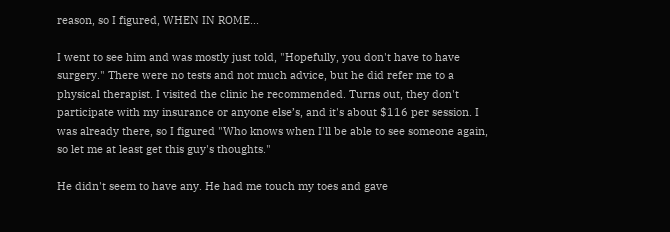reason, so I figured, WHEN IN ROME...

I went to see him and was mostly just told, "Hopefully, you don't have to have surgery." There were no tests and not much advice, but he did refer me to a physical therapist. I visited the clinic he recommended. Turns out, they don't participate with my insurance or anyone else’s, and it's about $116 per session. I was already there, so I figured "Who knows when I'll be able to see someone again, so let me at least get this guy's thoughts."

He didn't seem to have any. He had me touch my toes and gave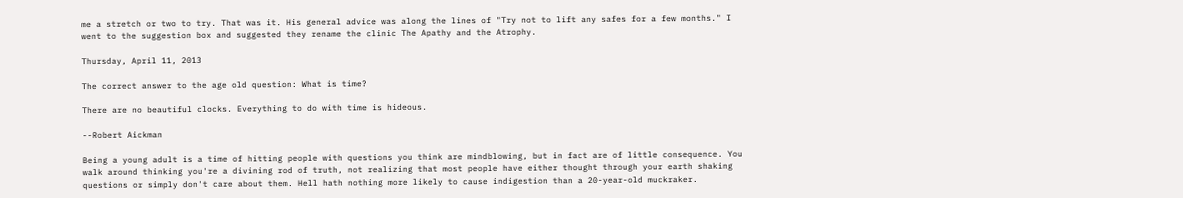me a stretch or two to try. That was it. His general advice was along the lines of "Try not to lift any safes for a few months." I went to the suggestion box and suggested they rename the clinic The Apathy and the Atrophy.

Thursday, April 11, 2013

The correct answer to the age old question: What is time?

There are no beautiful clocks. Everything to do with time is hideous.

--Robert Aickman

Being a young adult is a time of hitting people with questions you think are mindblowing, but in fact are of little consequence. You walk around thinking you're a divining rod of truth, not realizing that most people have either thought through your earth shaking questions or simply don't care about them. Hell hath nothing more likely to cause indigestion than a 20-year-old muckraker.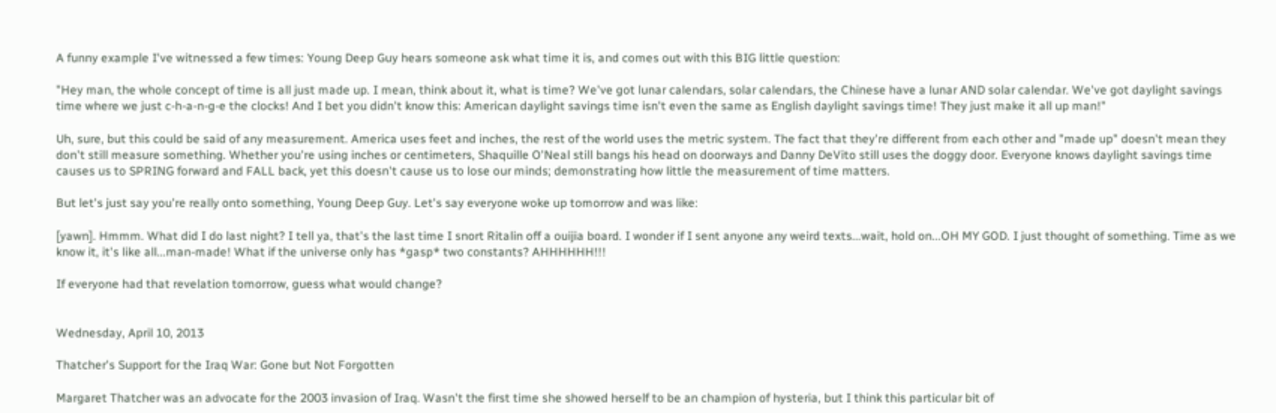A funny example I've witnessed a few times: Young Deep Guy hears someone ask what time it is, and comes out with this BIG little question:

"Hey man, the whole concept of time is all just made up. I mean, think about it, what is time? We've got lunar calendars, solar calendars, the Chinese have a lunar AND solar calendar. We've got daylight savings time where we just c-h-a-n-g-e the clocks! And I bet you didn't know this: American daylight savings time isn't even the same as English daylight savings time! They just make it all up man!"

Uh, sure, but this could be said of any measurement. America uses feet and inches, the rest of the world uses the metric system. The fact that they're different from each other and "made up" doesn't mean they don't still measure something. Whether you're using inches or centimeters, Shaquille O'Neal still bangs his head on doorways and Danny DeVito still uses the doggy door. Everyone knows daylight savings time causes us to SPRING forward and FALL back, yet this doesn't cause us to lose our minds; demonstrating how little the measurement of time matters.

But let's just say you're really onto something, Young Deep Guy. Let's say everyone woke up tomorrow and was like:

[yawn]. Hmmm. What did I do last night? I tell ya, that's the last time I snort Ritalin off a ouijia board. I wonder if I sent anyone any weird texts...wait, hold on...OH MY GOD. I just thought of something. Time as we know it, it's like all...man-made! What if the universe only has *gasp* two constants? AHHHHHH!!!

If everyone had that revelation tomorrow, guess what would change?


Wednesday, April 10, 2013

Thatcher's Support for the Iraq War: Gone but Not Forgotten

Margaret Thatcher was an advocate for the 2003 invasion of Iraq. Wasn't the first time she showed herself to be an champion of hysteria, but I think this particular bit of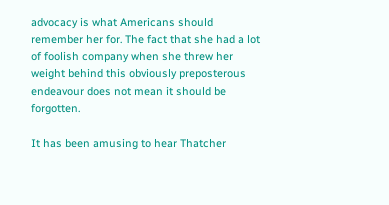advocacy is what Americans should remember her for. The fact that she had a lot of foolish company when she threw her weight behind this obviously preposterous endeavour does not mean it should be forgotten.

It has been amusing to hear Thatcher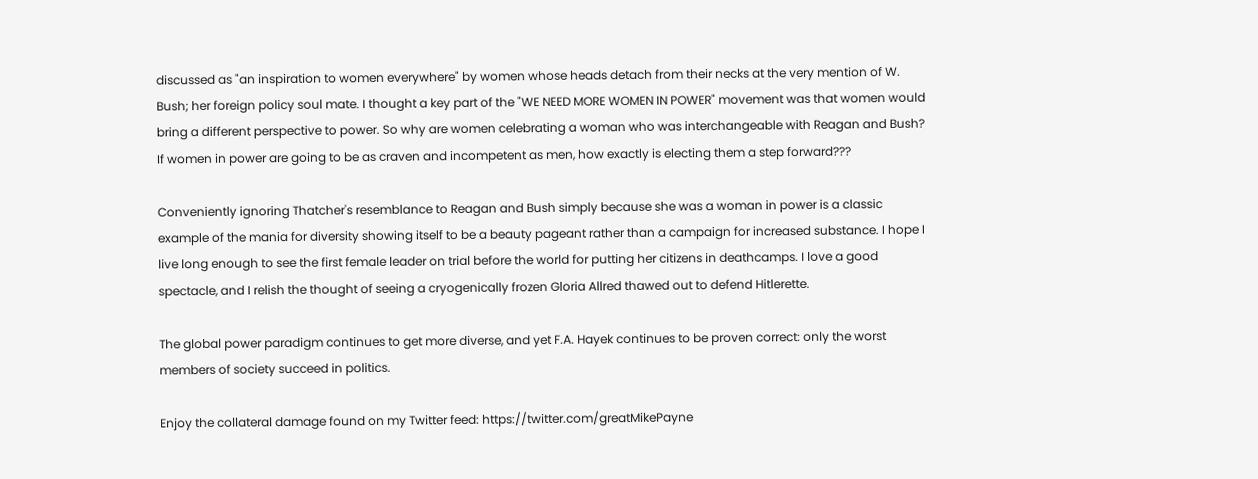discussed as "an inspiration to women everywhere" by women whose heads detach from their necks at the very mention of W. Bush; her foreign policy soul mate. I thought a key part of the "WE NEED MORE WOMEN IN POWER" movement was that women would bring a different perspective to power. So why are women celebrating a woman who was interchangeable with Reagan and Bush? If women in power are going to be as craven and incompetent as men, how exactly is electing them a step forward???

Conveniently ignoring Thatcher's resemblance to Reagan and Bush simply because she was a woman in power is a classic example of the mania for diversity showing itself to be a beauty pageant rather than a campaign for increased substance. I hope I live long enough to see the first female leader on trial before the world for putting her citizens in deathcamps. I love a good spectacle, and I relish the thought of seeing a cryogenically frozen Gloria Allred thawed out to defend Hitlerette.

The global power paradigm continues to get more diverse, and yet F.A. Hayek continues to be proven correct: only the worst members of society succeed in politics.

Enjoy the collateral damage found on my Twitter feed: https://twitter.com/greatMikePayne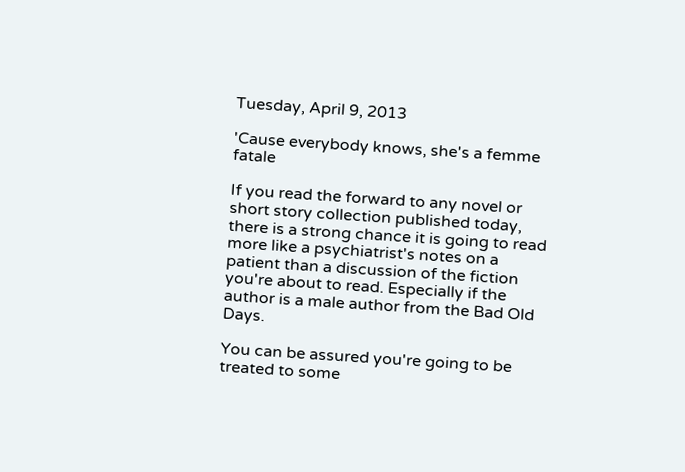Tuesday, April 9, 2013

'Cause everybody knows, she's a femme fatale

If you read the forward to any novel or short story collection published today, there is a strong chance it is going to read more like a psychiatrist's notes on a patient than a discussion of the fiction you're about to read. Especially if the author is a male author from the Bad Old Days.

You can be assured you're going to be treated to some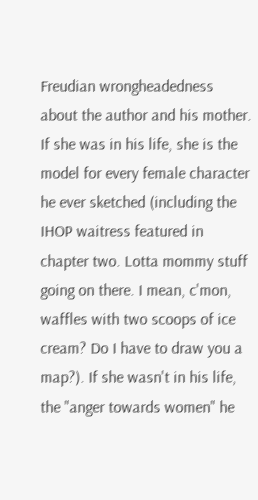Freudian wrongheadedness about the author and his mother. If she was in his life, she is the model for every female character he ever sketched (including the IHOP waitress featured in chapter two. Lotta mommy stuff going on there. I mean, c'mon, waffles with two scoops of ice cream? Do I have to draw you a map?). If she wasn't in his life, the "anger towards women" he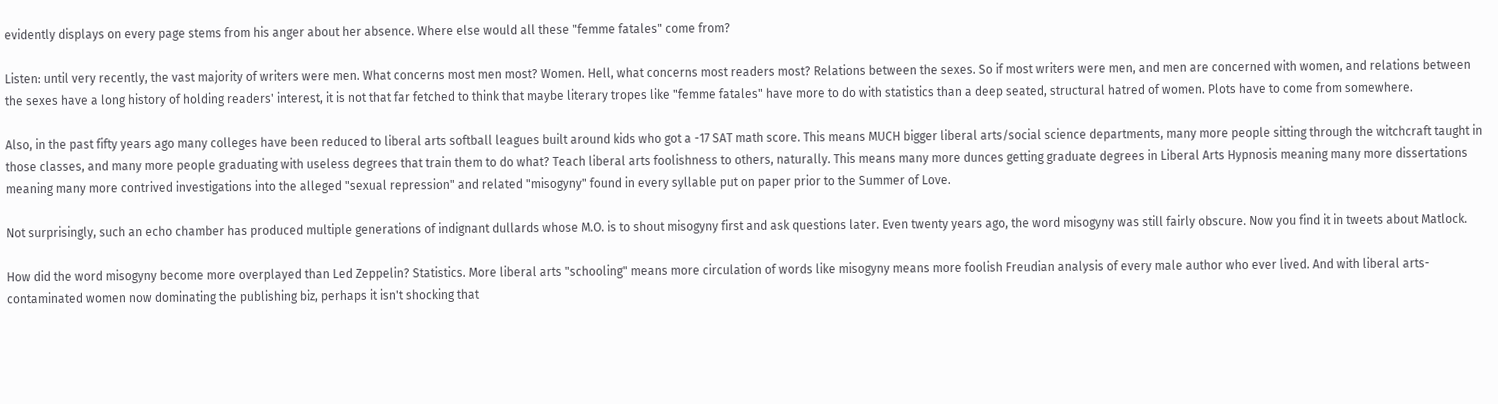evidently displays on every page stems from his anger about her absence. Where else would all these "femme fatales" come from?

Listen: until very recently, the vast majority of writers were men. What concerns most men most? Women. Hell, what concerns most readers most? Relations between the sexes. So if most writers were men, and men are concerned with women, and relations between the sexes have a long history of holding readers' interest, it is not that far fetched to think that maybe literary tropes like "femme fatales" have more to do with statistics than a deep seated, structural hatred of women. Plots have to come from somewhere.

Also, in the past fifty years ago many colleges have been reduced to liberal arts softball leagues built around kids who got a -17 SAT math score. This means MUCH bigger liberal arts/social science departments, many more people sitting through the witchcraft taught in those classes, and many more people graduating with useless degrees that train them to do what? Teach liberal arts foolishness to others, naturally. This means many more dunces getting graduate degrees in Liberal Arts Hypnosis meaning many more dissertations meaning many more contrived investigations into the alleged "sexual repression" and related "misogyny" found in every syllable put on paper prior to the Summer of Love.

Not surprisingly, such an echo chamber has produced multiple generations of indignant dullards whose M.O. is to shout misogyny first and ask questions later. Even twenty years ago, the word misogyny was still fairly obscure. Now you find it in tweets about Matlock.

How did the word misogyny become more overplayed than Led Zeppelin? Statistics. More liberal arts "schooling" means more circulation of words like misogyny means more foolish Freudian analysis of every male author who ever lived. And with liberal arts-contaminated women now dominating the publishing biz, perhaps it isn't shocking that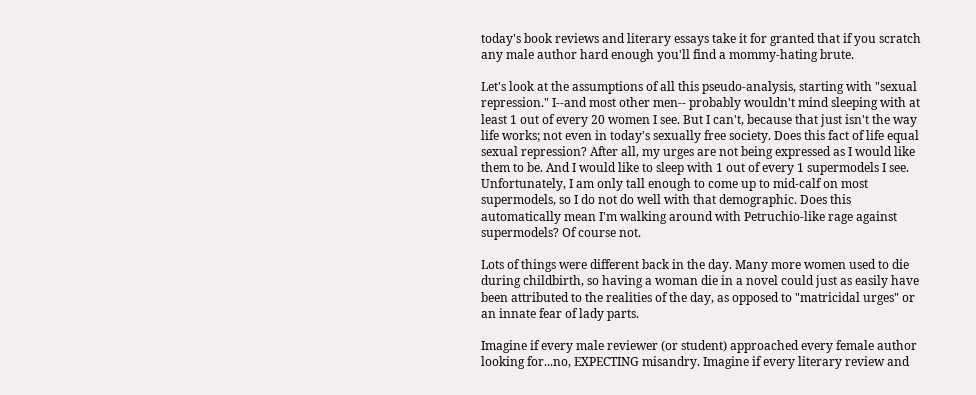today's book reviews and literary essays take it for granted that if you scratch any male author hard enough you'll find a mommy-hating brute.

Let's look at the assumptions of all this pseudo-analysis, starting with "sexual repression." I--and most other men-- probably wouldn't mind sleeping with at least 1 out of every 20 women I see. But I can't, because that just isn't the way life works; not even in today's sexually free society. Does this fact of life equal sexual repression? After all, my urges are not being expressed as I would like them to be. And I would like to sleep with 1 out of every 1 supermodels I see. Unfortunately, I am only tall enough to come up to mid-calf on most supermodels, so I do not do well with that demographic. Does this automatically mean I'm walking around with Petruchio-like rage against supermodels? Of course not.

Lots of things were different back in the day. Many more women used to die during childbirth, so having a woman die in a novel could just as easily have been attributed to the realities of the day, as opposed to "matricidal urges" or an innate fear of lady parts.

Imagine if every male reviewer (or student) approached every female author looking for...no, EXPECTING misandry. Imagine if every literary review and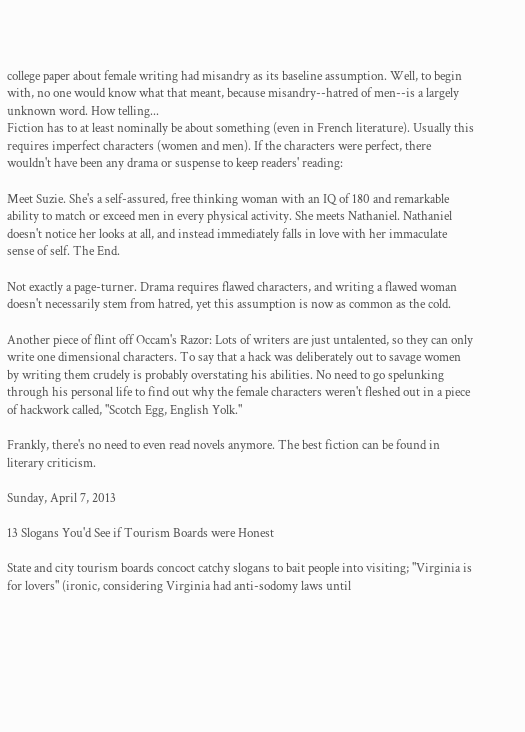college paper about female writing had misandry as its baseline assumption. Well, to begin with, no one would know what that meant, because misandry--hatred of men--is a largely unknown word. How telling...
Fiction has to at least nominally be about something (even in French literature). Usually this requires imperfect characters (women and men). If the characters were perfect, there wouldn't have been any drama or suspense to keep readers' reading:

Meet Suzie. She's a self-assured, free thinking woman with an IQ of 180 and remarkable ability to match or exceed men in every physical activity. She meets Nathaniel. Nathaniel doesn't notice her looks at all, and instead immediately falls in love with her immaculate sense of self. The End.

Not exactly a page-turner. Drama requires flawed characters, and writing a flawed woman doesn't necessarily stem from hatred, yet this assumption is now as common as the cold.

Another piece of flint off Occam's Razor: Lots of writers are just untalented, so they can only write one dimensional characters. To say that a hack was deliberately out to savage women by writing them crudely is probably overstating his abilities. No need to go spelunking through his personal life to find out why the female characters weren't fleshed out in a piece of hackwork called, "Scotch Egg, English Yolk."

Frankly, there's no need to even read novels anymore. The best fiction can be found in literary criticism.

Sunday, April 7, 2013

13 Slogans You'd See if Tourism Boards were Honest

State and city tourism boards concoct catchy slogans to bait people into visiting; "Virginia is for lovers" (ironic, considering Virginia had anti-sodomy laws until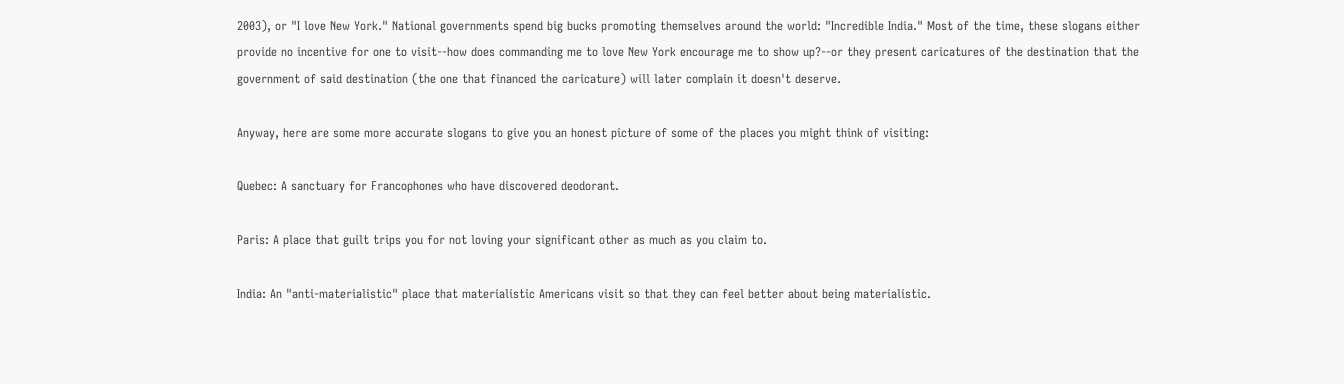2003), or "I love New York." National governments spend big bucks promoting themselves around the world: "Incredible India." Most of the time, these slogans either provide no incentive for one to visit--how does commanding me to love New York encourage me to show up?--or they present caricatures of the destination that the government of said destination (the one that financed the caricature) will later complain it doesn't deserve.

Anyway, here are some more accurate slogans to give you an honest picture of some of the places you might think of visiting:

Quebec: A sanctuary for Francophones who have discovered deodorant.

Paris: A place that guilt trips you for not loving your significant other as much as you claim to.

India: An "anti-materialistic" place that materialistic Americans visit so that they can feel better about being materialistic.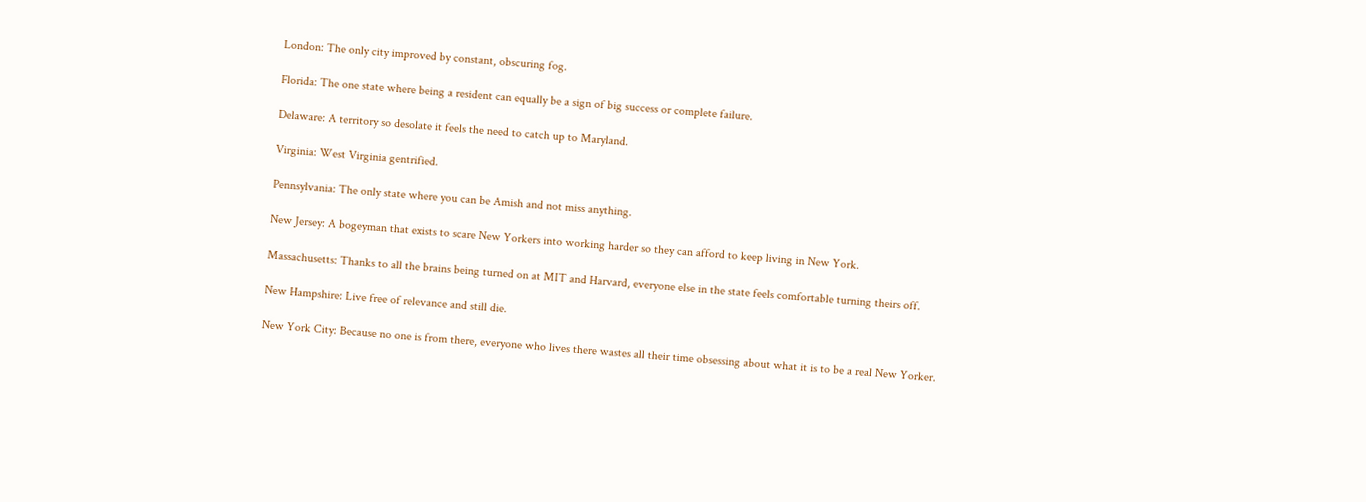London: The only city improved by constant, obscuring fog.

Florida: The one state where being a resident can equally be a sign of big success or complete failure.

Delaware: A territory so desolate it feels the need to catch up to Maryland.

Virginia: West Virginia gentrified.

Pennsylvania: The only state where you can be Amish and not miss anything.

New Jersey: A bogeyman that exists to scare New Yorkers into working harder so they can afford to keep living in New York.

Massachusetts: Thanks to all the brains being turned on at MIT and Harvard, everyone else in the state feels comfortable turning theirs off.

New Hampshire: Live free of relevance and still die.

New York City: Because no one is from there, everyone who lives there wastes all their time obsessing about what it is to be a real New Yorker.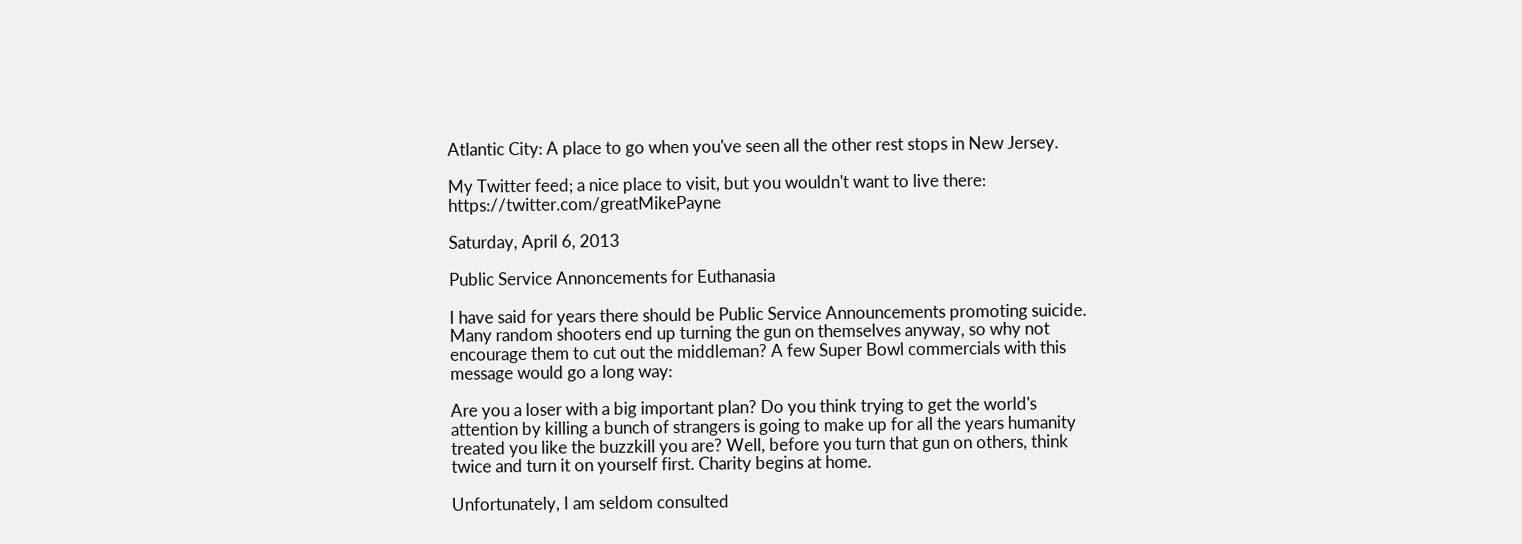Atlantic City: A place to go when you've seen all the other rest stops in New Jersey.

My Twitter feed; a nice place to visit, but you wouldn't want to live there: https://twitter.com/greatMikePayne

Saturday, April 6, 2013

Public Service Annoncements for Euthanasia

I have said for years there should be Public Service Announcements promoting suicide. Many random shooters end up turning the gun on themselves anyway, so why not encourage them to cut out the middleman? A few Super Bowl commercials with this message would go a long way:

Are you a loser with a big important plan? Do you think trying to get the world's attention by killing a bunch of strangers is going to make up for all the years humanity treated you like the buzzkill you are? Well, before you turn that gun on others, think twice and turn it on yourself first. Charity begins at home.

Unfortunately, I am seldom consulted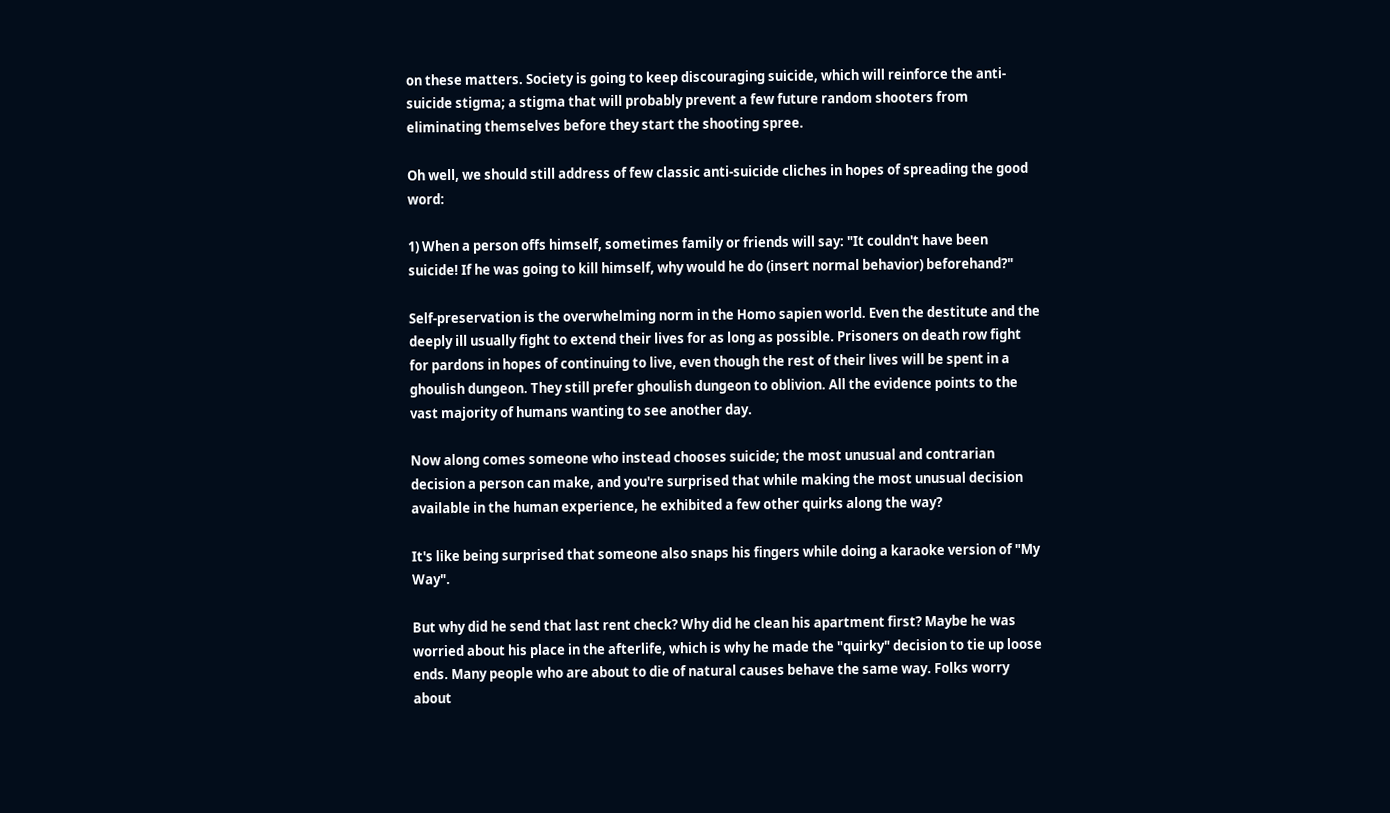on these matters. Society is going to keep discouraging suicide, which will reinforce the anti-suicide stigma; a stigma that will probably prevent a few future random shooters from eliminating themselves before they start the shooting spree.

Oh well, we should still address of few classic anti-suicide cliches in hopes of spreading the good word:

1) When a person offs himself, sometimes family or friends will say: "It couldn't have been suicide! If he was going to kill himself, why would he do (insert normal behavior) beforehand?"

Self-preservation is the overwhelming norm in the Homo sapien world. Even the destitute and the deeply ill usually fight to extend their lives for as long as possible. Prisoners on death row fight for pardons in hopes of continuing to live, even though the rest of their lives will be spent in a ghoulish dungeon. They still prefer ghoulish dungeon to oblivion. All the evidence points to the vast majority of humans wanting to see another day.

Now along comes someone who instead chooses suicide; the most unusual and contrarian decision a person can make, and you're surprised that while making the most unusual decision available in the human experience, he exhibited a few other quirks along the way?

It's like being surprised that someone also snaps his fingers while doing a karaoke version of "My Way".

But why did he send that last rent check? Why did he clean his apartment first? Maybe he was worried about his place in the afterlife, which is why he made the "quirky" decision to tie up loose ends. Many people who are about to die of natural causes behave the same way. Folks worry about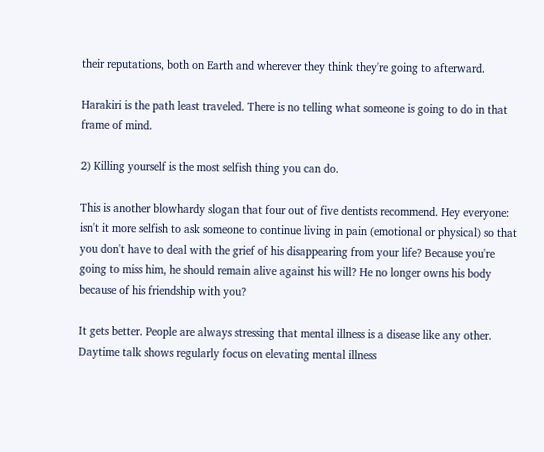their reputations, both on Earth and wherever they think they're going to afterward.

Harakiri is the path least traveled. There is no telling what someone is going to do in that frame of mind.

2) Killing yourself is the most selfish thing you can do.

This is another blowhardy slogan that four out of five dentists recommend. Hey everyone: isn't it more selfish to ask someone to continue living in pain (emotional or physical) so that you don't have to deal with the grief of his disappearing from your life? Because you're going to miss him, he should remain alive against his will? He no longer owns his body because of his friendship with you?

It gets better. People are always stressing that mental illness is a disease like any other. Daytime talk shows regularly focus on elevating mental illness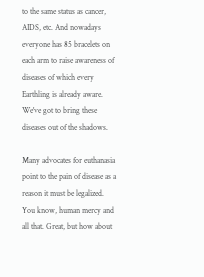to the same status as cancer, AIDS, etc. And nowadays everyone has 85 bracelets on each arm to raise awareness of diseases of which every Earthling is already aware. We've got to bring these diseases out of the shadows.

Many advocates for euthanasia point to the pain of disease as a reason it must be legalized. You know, human mercy and all that. Great, but how about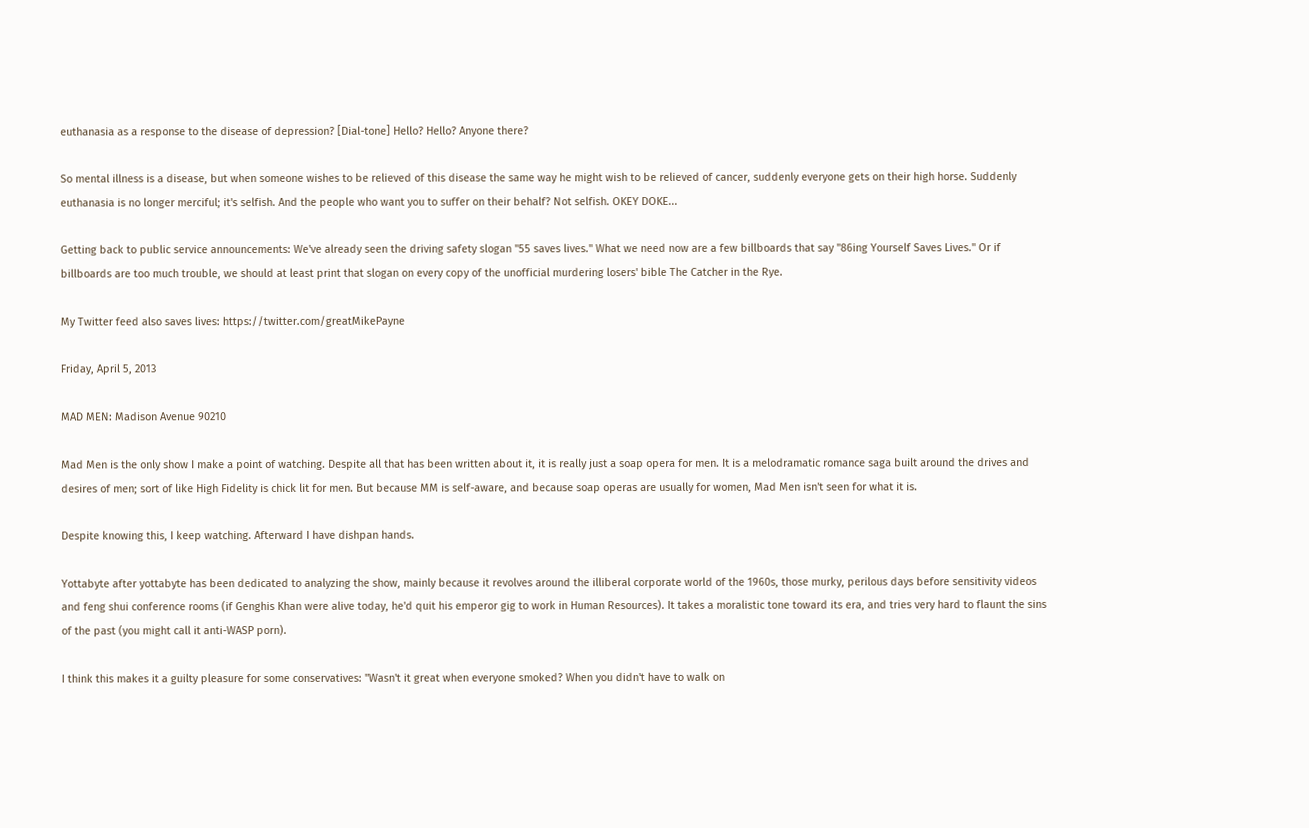euthanasia as a response to the disease of depression? [Dial-tone] Hello? Hello? Anyone there?

So mental illness is a disease, but when someone wishes to be relieved of this disease the same way he might wish to be relieved of cancer, suddenly everyone gets on their high horse. Suddenly euthanasia is no longer merciful; it's selfish. And the people who want you to suffer on their behalf? Not selfish. OKEY DOKE...

Getting back to public service announcements: We've already seen the driving safety slogan "55 saves lives." What we need now are a few billboards that say "86ing Yourself Saves Lives." Or if billboards are too much trouble, we should at least print that slogan on every copy of the unofficial murdering losers' bible The Catcher in the Rye.

My Twitter feed also saves lives: https://twitter.com/greatMikePayne

Friday, April 5, 2013

MAD MEN: Madison Avenue 90210

Mad Men is the only show I make a point of watching. Despite all that has been written about it, it is really just a soap opera for men. It is a melodramatic romance saga built around the drives and desires of men; sort of like High Fidelity is chick lit for men. But because MM is self-aware, and because soap operas are usually for women, Mad Men isn't seen for what it is.

Despite knowing this, I keep watching. Afterward I have dishpan hands.

Yottabyte after yottabyte has been dedicated to analyzing the show, mainly because it revolves around the illiberal corporate world of the 1960s, those murky, perilous days before sensitivity videos and feng shui conference rooms (if Genghis Khan were alive today, he'd quit his emperor gig to work in Human Resources). It takes a moralistic tone toward its era, and tries very hard to flaunt the sins of the past (you might call it anti-WASP porn).

I think this makes it a guilty pleasure for some conservatives: "Wasn't it great when everyone smoked? When you didn't have to walk on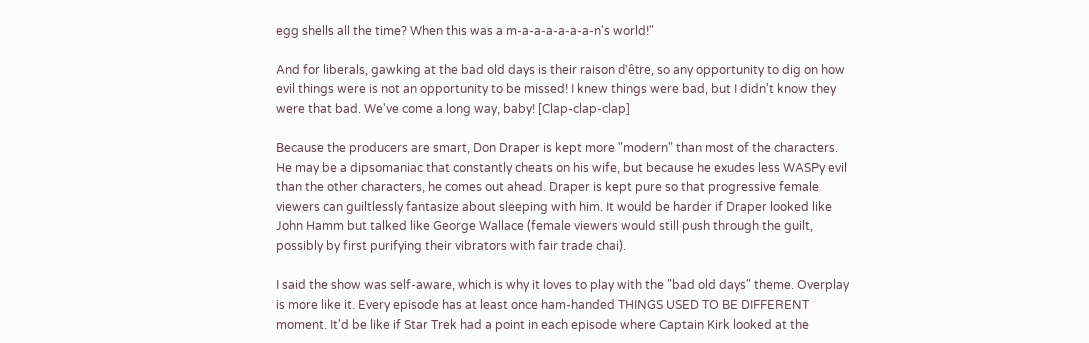egg shells all the time? When this was a m-a-a-a-a-a-a-n's world!"

And for liberals, gawking at the bad old days is their raison d'être, so any opportunity to dig on how evil things were is not an opportunity to be missed! I knew things were bad, but I didn't know they were that bad. We've come a long way, baby! [Clap-clap-clap]

Because the producers are smart, Don Draper is kept more "modern" than most of the characters. He may be a dipsomaniac that constantly cheats on his wife, but because he exudes less WASPy evil than the other characters, he comes out ahead. Draper is kept pure so that progressive female viewers can guiltlessly fantasize about sleeping with him. It would be harder if Draper looked like John Hamm but talked like George Wallace (female viewers would still push through the guilt, possibly by first purifying their vibrators with fair trade chai).

I said the show was self-aware, which is why it loves to play with the "bad old days" theme. Overplay is more like it. Every episode has at least once ham-handed THINGS USED TO BE DIFFERENT moment. It'd be like if Star Trek had a point in each episode where Captain Kirk looked at the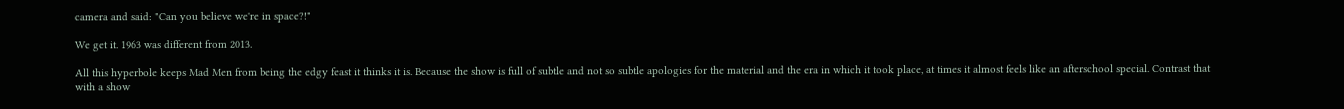camera and said: "Can you believe we're in space?!"

We get it. 1963 was different from 2013.

All this hyperbole keeps Mad Men from being the edgy feast it thinks it is. Because the show is full of subtle and not so subtle apologies for the material and the era in which it took place, at times it almost feels like an afterschool special. Contrast that with a show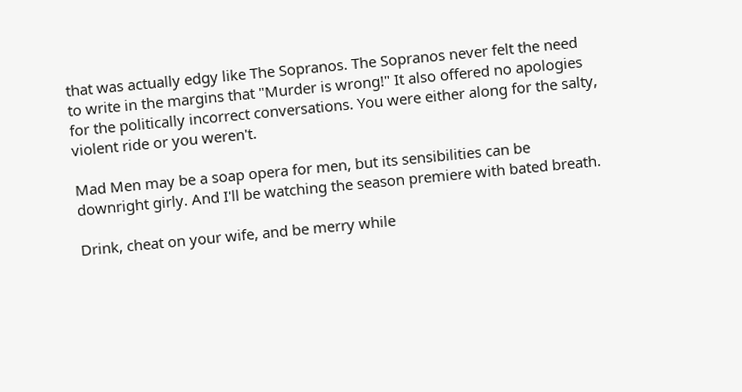that was actually edgy like The Sopranos. The Sopranos never felt the need to write in the margins that "Murder is wrong!" It also offered no apologies for the politically incorrect conversations. You were either along for the salty, violent ride or you weren't.

Mad Men may be a soap opera for men, but its sensibilities can be downright girly. And I'll be watching the season premiere with bated breath.

Drink, cheat on your wife, and be merry while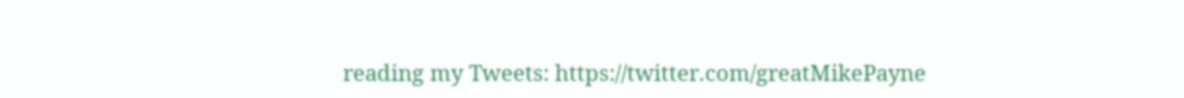reading my Tweets: https://twitter.com/greatMikePayne